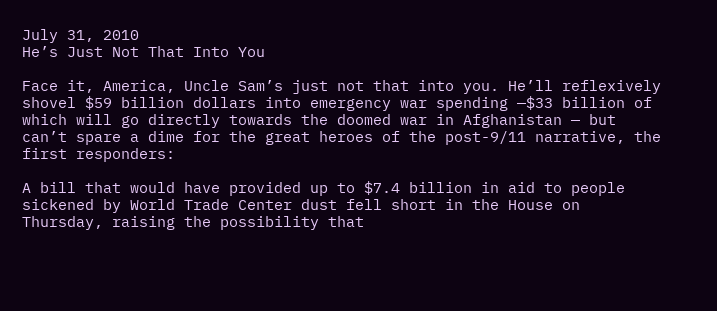July 31, 2010
He’s Just Not That Into You

Face it, America, Uncle Sam’s just not that into you. He’ll reflexively shovel $59 billion dollars into emergency war spending —$33 billion of which will go directly towards the doomed war in Afghanistan — but can’t spare a dime for the great heroes of the post-9/11 narrative, the first responders:

A bill that would have provided up to $7.4 billion in aid to people sickened by World Trade Center dust fell short in the House on Thursday, raising the possibility that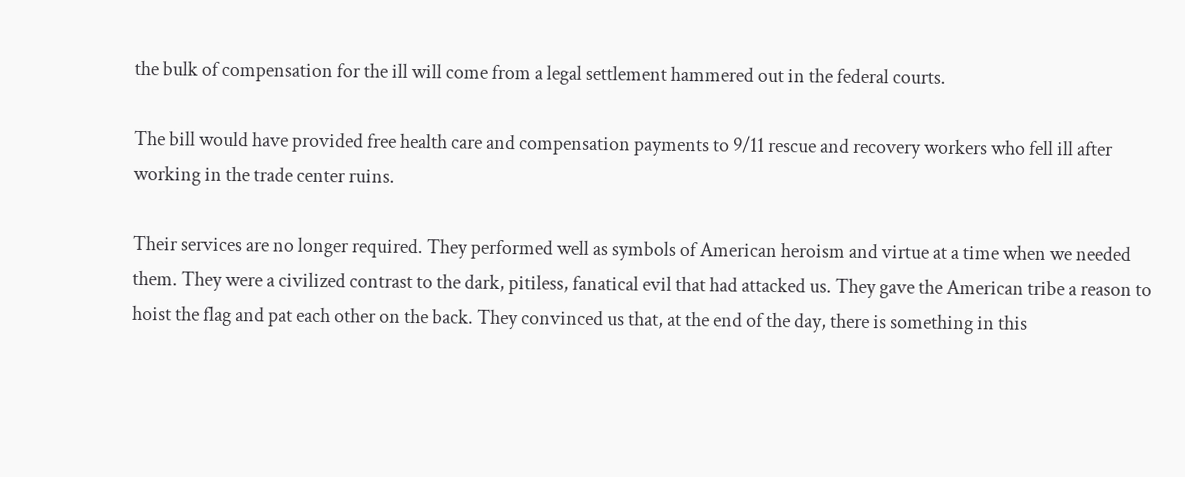the bulk of compensation for the ill will come from a legal settlement hammered out in the federal courts.

The bill would have provided free health care and compensation payments to 9/11 rescue and recovery workers who fell ill after working in the trade center ruins.

Their services are no longer required. They performed well as symbols of American heroism and virtue at a time when we needed them. They were a civilized contrast to the dark, pitiless, fanatical evil that had attacked us. They gave the American tribe a reason to hoist the flag and pat each other on the back. They convinced us that, at the end of the day, there is something in this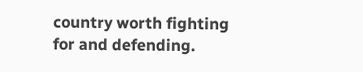country worth fighting for and defending.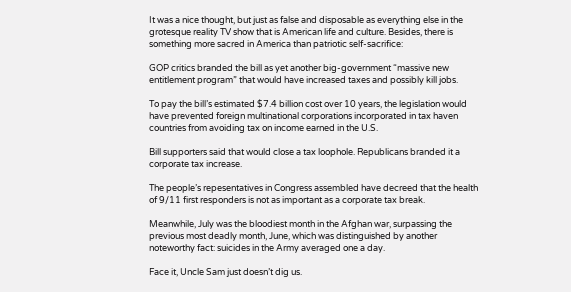It was a nice thought, but just as false and disposable as everything else in the grotesque reality TV show that is American life and culture. Besides, there is something more sacred in America than patriotic self-sacrifice:

GOP critics branded the bill as yet another big-government “massive new entitlement program” that would have increased taxes and possibly kill jobs.

To pay the bill’s estimated $7.4 billion cost over 10 years, the legislation would have prevented foreign multinational corporations incorporated in tax haven countries from avoiding tax on income earned in the U.S.

Bill supporters said that would close a tax loophole. Republicans branded it a corporate tax increase.

The people’s repesentatives in Congress assembled have decreed that the health of 9/11 first responders is not as important as a corporate tax break.

Meanwhile, July was the bloodiest month in the Afghan war, surpassing the previous most deadly month, June, which was distinguished by another noteworthy fact: suicides in the Army averaged one a day.

Face it, Uncle Sam just doesn’t dig us.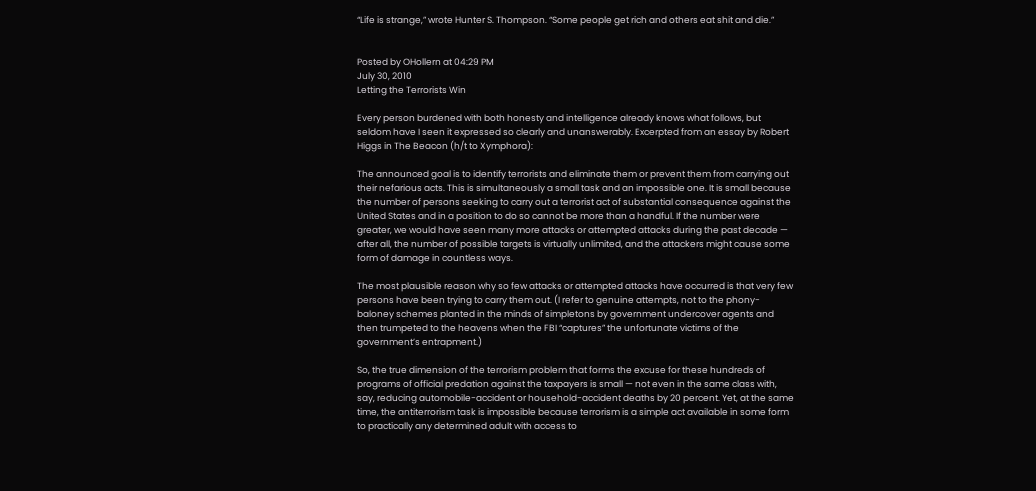“Life is strange,” wrote Hunter S. Thompson. “Some people get rich and others eat shit and die.”


Posted by OHollern at 04:29 PM
July 30, 2010
Letting the Terrorists Win

Every person burdened with both honesty and intelligence already knows what follows, but seldom have I seen it expressed so clearly and unanswerably. Excerpted from an essay by Robert Higgs in The Beacon (h/t to Xymphora):

The announced goal is to identify terrorists and eliminate them or prevent them from carrying out their nefarious acts. This is simultaneously a small task and an impossible one. It is small because the number of persons seeking to carry out a terrorist act of substantial consequence against the United States and in a position to do so cannot be more than a handful. If the number were greater, we would have seen many more attacks or attempted attacks during the past decade — after all, the number of possible targets is virtually unlimited, and the attackers might cause some form of damage in countless ways.

The most plausible reason why so few attacks or attempted attacks have occurred is that very few persons have been trying to carry them out. (I refer to genuine attempts, not to the phony-baloney schemes planted in the minds of simpletons by government undercover agents and then trumpeted to the heavens when the FBI “captures” the unfortunate victims of the government’s entrapment.)

So, the true dimension of the terrorism problem that forms the excuse for these hundreds of programs of official predation against the taxpayers is small — not even in the same class with, say, reducing automobile-accident or household-accident deaths by 20 percent. Yet, at the same time, the antiterrorism task is impossible because terrorism is a simple act available in some form to practically any determined adult with access to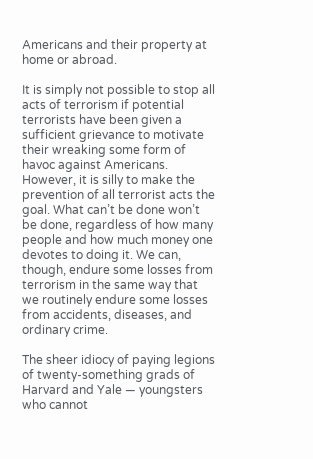Americans and their property at home or abroad.

It is simply not possible to stop all acts of terrorism if potential terrorists have been given a sufficient grievance to motivate their wreaking some form of havoc against Americans. However, it is silly to make the prevention of all terrorist acts the goal. What can’t be done won’t be done, regardless of how many people and how much money one devotes to doing it. We can, though, endure some losses from terrorism in the same way that we routinely endure some losses from accidents, diseases, and ordinary crime.

The sheer idiocy of paying legions of twenty-something grads of Harvard and Yale — youngsters who cannot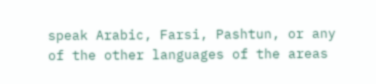speak Arabic, Farsi, Pashtun, or any of the other languages of the areas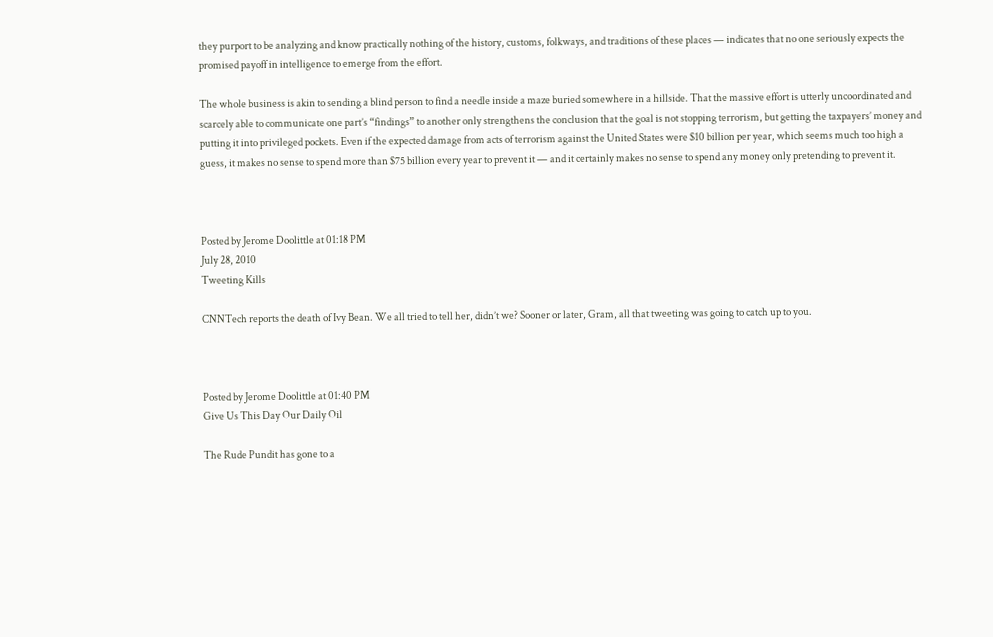they purport to be analyzing and know practically nothing of the history, customs, folkways, and traditions of these places — indicates that no one seriously expects the promised payoff in intelligence to emerge from the effort.

The whole business is akin to sending a blind person to find a needle inside a maze buried somewhere in a hillside. That the massive effort is utterly uncoordinated and scarcely able to communicate one part’s “findings” to another only strengthens the conclusion that the goal is not stopping terrorism, but getting the taxpayers’ money and putting it into privileged pockets. Even if the expected damage from acts of terrorism against the United States were $10 billion per year, which seems much too high a guess, it makes no sense to spend more than $75 billion every year to prevent it — and it certainly makes no sense to spend any money only pretending to prevent it.



Posted by Jerome Doolittle at 01:18 PM
July 28, 2010
Tweeting Kills

CNNTech reports the death of Ivy Bean. We all tried to tell her, didn’t we? Sooner or later, Gram, all that tweeting was going to catch up to you.



Posted by Jerome Doolittle at 01:40 PM
Give Us This Day Our Daily Oil

The Rude Pundit has gone to a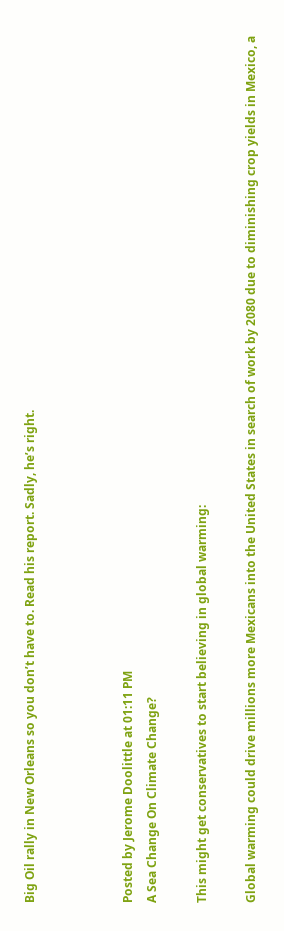Big Oil rally in New Orleans so you don’t have to. Read his report. Sadly, he’s right.



Posted by Jerome Doolittle at 01:11 PM
A Sea Change On Climate Change?

This might get conservatives to start believing in global warming:

Global warming could drive millions more Mexicans into the United States in search of work by 2080 due to diminishing crop yields in Mexico, a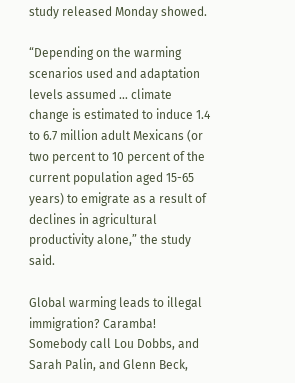study released Monday showed.

“Depending on the warming scenarios used and adaptation levels assumed … climate change is estimated to induce 1.4 to 6.7 million adult Mexicans (or two percent to 10 percent of the current population aged 15-65 years) to emigrate as a result of declines in agricultural productivity alone,” the study said.

Global warming leads to illegal immigration? Caramba! Somebody call Lou Dobbs, and Sarah Palin, and Glenn Beck,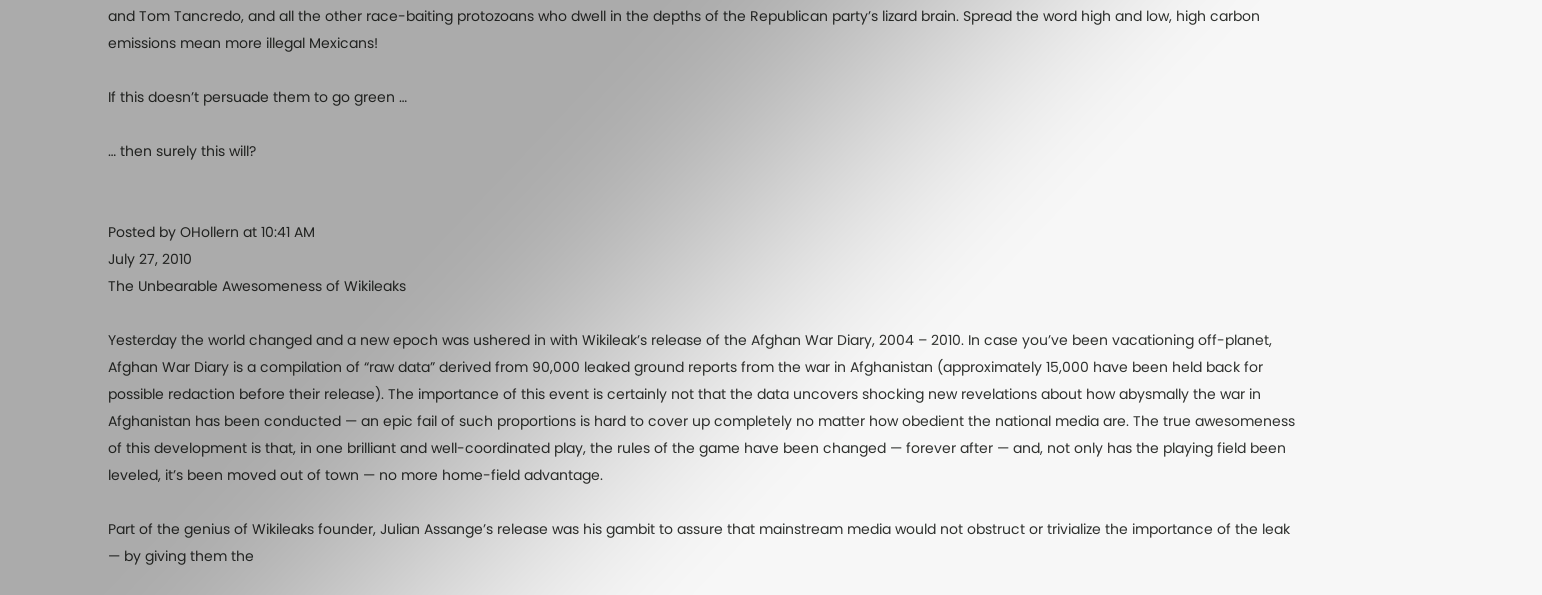and Tom Tancredo, and all the other race-baiting protozoans who dwell in the depths of the Republican party’s lizard brain. Spread the word high and low, high carbon emissions mean more illegal Mexicans!

If this doesn’t persuade them to go green …

… then surely this will?


Posted by OHollern at 10:41 AM
July 27, 2010
The Unbearable Awesomeness of Wikileaks

Yesterday the world changed and a new epoch was ushered in with Wikileak’s release of the Afghan War Diary, 2004 – 2010. In case you’ve been vacationing off-planet, Afghan War Diary is a compilation of “raw data” derived from 90,000 leaked ground reports from the war in Afghanistan (approximately 15,000 have been held back for possible redaction before their release). The importance of this event is certainly not that the data uncovers shocking new revelations about how abysmally the war in Afghanistan has been conducted — an epic fail of such proportions is hard to cover up completely no matter how obedient the national media are. The true awesomeness of this development is that, in one brilliant and well-coordinated play, the rules of the game have been changed — forever after — and, not only has the playing field been leveled, it’s been moved out of town — no more home-field advantage.

Part of the genius of Wikileaks founder, Julian Assange’s release was his gambit to assure that mainstream media would not obstruct or trivialize the importance of the leak — by giving them the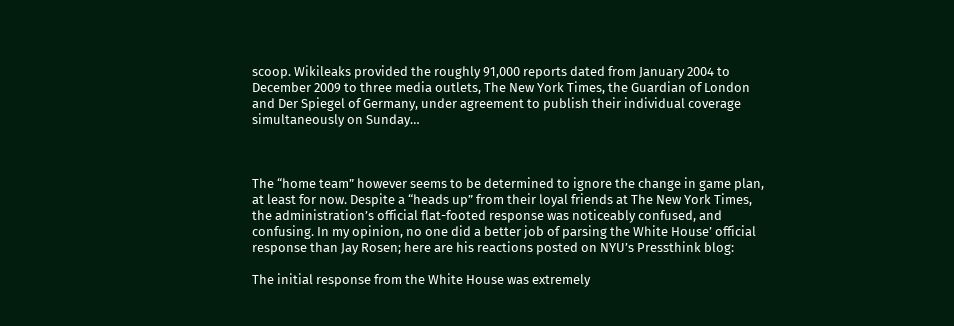scoop. Wikileaks provided the roughly 91,000 reports dated from January 2004 to December 2009 to three media outlets, The New York Times, the Guardian of London and Der Spiegel of Germany, under agreement to publish their individual coverage simultaneously on Sunday…



The “home team” however seems to be determined to ignore the change in game plan, at least for now. Despite a “heads up” from their loyal friends at The New York Times, the administration’s official flat-footed response was noticeably confused, and confusing. In my opinion, no one did a better job of parsing the White House’ official response than Jay Rosen; here are his reactions posted on NYU’s Pressthink blog:

The initial response from the White House was extremely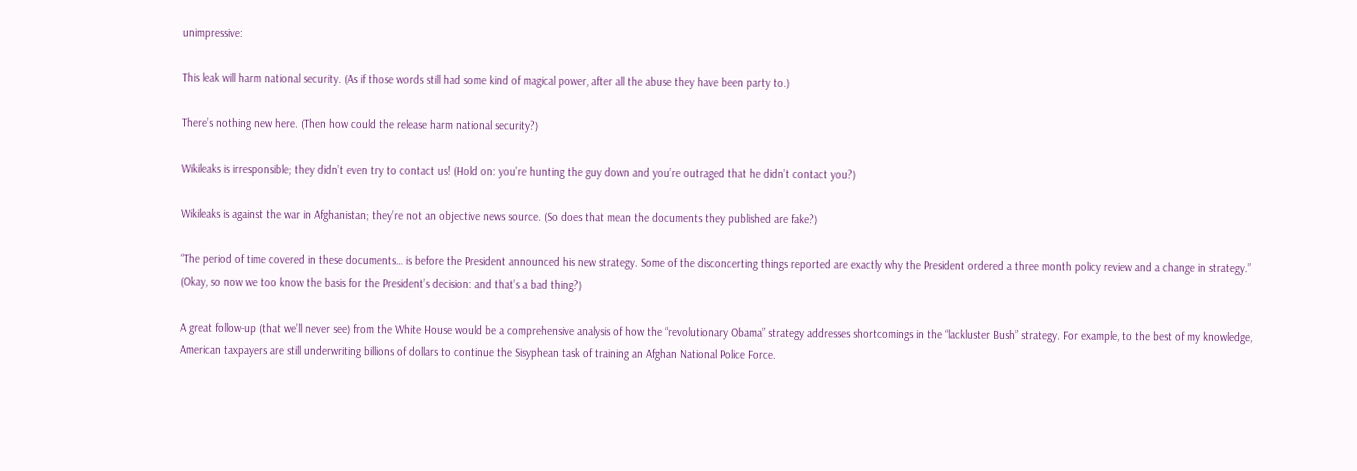unimpressive:

This leak will harm national security. (As if those words still had some kind of magical power, after all the abuse they have been party to.)

There’s nothing new here. (Then how could the release harm national security?)

Wikileaks is irresponsible; they didn’t even try to contact us! (Hold on: you’re hunting the guy down and you’re outraged that he didn’t contact you?)

Wikileaks is against the war in Afghanistan; they’re not an objective news source. (So does that mean the documents they published are fake?)

“The period of time covered in these documents… is before the President announced his new strategy. Some of the disconcerting things reported are exactly why the President ordered a three month policy review and a change in strategy.” (Okay, so now we too know the basis for the President’s decision: and that’s a bad thing?)

A great follow-up (that we’ll never see) from the White House would be a comprehensive analysis of how the “revolutionary Obama” strategy addresses shortcomings in the “lackluster Bush” strategy. For example, to the best of my knowledge, American taxpayers are still underwriting billions of dollars to continue the Sisyphean task of training an Afghan National Police Force.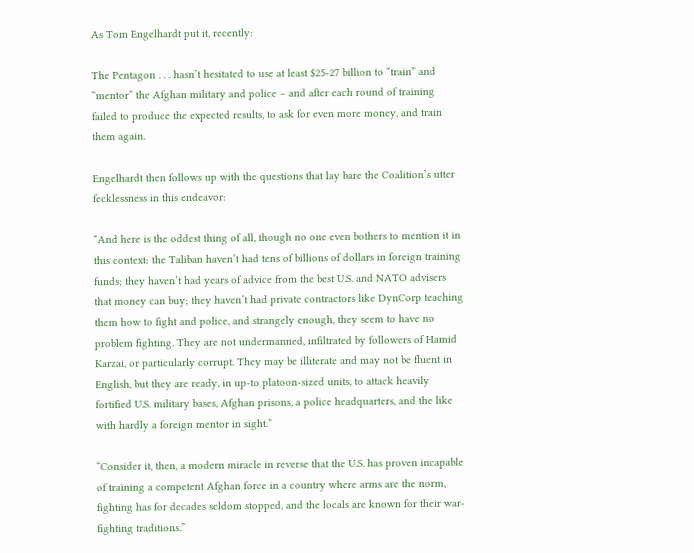As Tom Engelhardt put it, recently:

The Pentagon . . . hasn’t hesitated to use at least $25-27 billion to “train” and “mentor” the Afghan military and police – and after each round of training failed to produce the expected results, to ask for even more money, and train them again.

Engelhardt then follows up with the questions that lay bare the Coalition’s utter fecklessness in this endeavor:

“And here is the oddest thing of all, though no one even bothers to mention it in this context: the Taliban haven’t had tens of billions of dollars in foreign training funds; they haven’t had years of advice from the best U.S. and NATO advisers that money can buy; they haven’t had private contractors like DynCorp teaching them how to fight and police, and strangely enough, they seem to have no problem fighting. They are not undermanned, infiltrated by followers of Hamid Karzai, or particularly corrupt. They may be illiterate and may not be fluent in English, but they are ready, in up-to platoon-sized units, to attack heavily fortified U.S. military bases, Afghan prisons, a police headquarters, and the like with hardly a foreign mentor in sight.”

“Consider it, then, a modern miracle in reverse that the U.S. has proven incapable of training a competent Afghan force in a country where arms are the norm, fighting has for decades seldom stopped, and the locals are known for their war-fighting traditions.”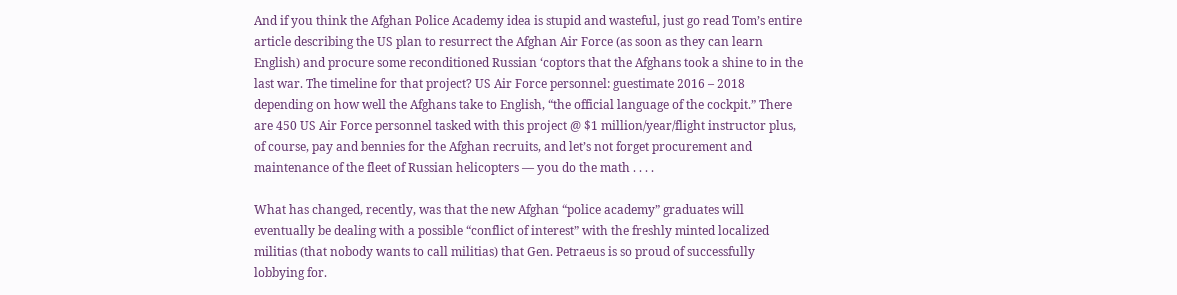And if you think the Afghan Police Academy idea is stupid and wasteful, just go read Tom’s entire article describing the US plan to resurrect the Afghan Air Force (as soon as they can learn English) and procure some reconditioned Russian ‘coptors that the Afghans took a shine to in the last war. The timeline for that project? US Air Force personnel: guestimate 2016 – 2018 depending on how well the Afghans take to English, “the official language of the cockpit.” There are 450 US Air Force personnel tasked with this project @ $1 million/year/flight instructor plus, of course, pay and bennies for the Afghan recruits, and let’s not forget procurement and maintenance of the fleet of Russian helicopters — you do the math . . . .

What has changed, recently, was that the new Afghan “police academy” graduates will eventually be dealing with a possible “conflict of interest” with the freshly minted localized militias (that nobody wants to call militias) that Gen. Petraeus is so proud of successfully lobbying for.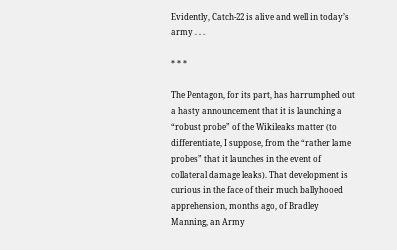Evidently, Catch-22 is alive and well in today’s army . . .

* * *

The Pentagon, for its part, has harrumphed out a hasty announcement that it is launching a “robust probe” of the Wikileaks matter (to differentiate, I suppose, from the “rather lame probes” that it launches in the event of collateral damage leaks). That development is curious in the face of their much ballyhooed apprehension, months ago, of Bradley Manning, an Army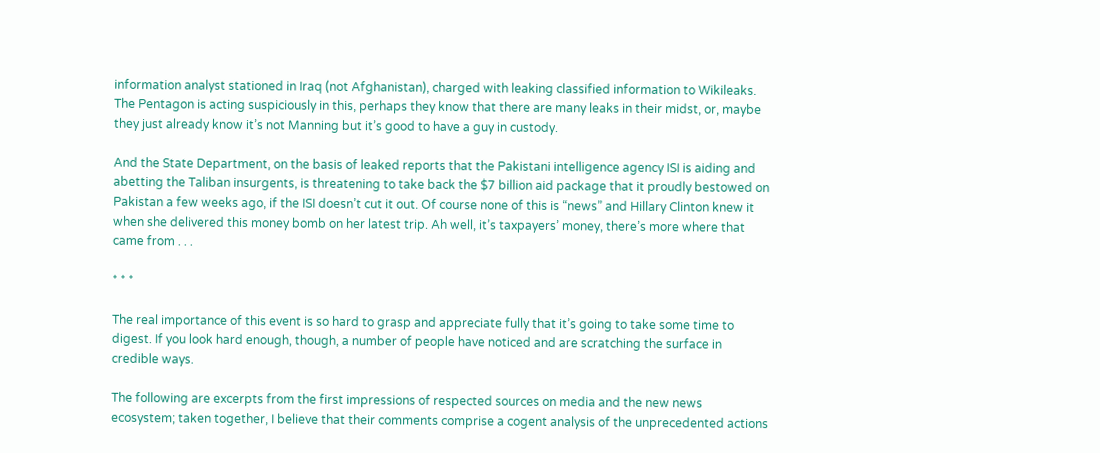information analyst stationed in Iraq (not Afghanistan), charged with leaking classified information to Wikileaks. The Pentagon is acting suspiciously in this, perhaps they know that there are many leaks in their midst, or, maybe they just already know it’s not Manning but it’s good to have a guy in custody.

And the State Department, on the basis of leaked reports that the Pakistani intelligence agency ISI is aiding and abetting the Taliban insurgents, is threatening to take back the $7 billion aid package that it proudly bestowed on Pakistan a few weeks ago, if the ISI doesn’t cut it out. Of course none of this is “news” and Hillary Clinton knew it when she delivered this money bomb on her latest trip. Ah well, it’s taxpayers’ money, there’s more where that came from . . .

* * *

The real importance of this event is so hard to grasp and appreciate fully that it’s going to take some time to digest. If you look hard enough, though, a number of people have noticed and are scratching the surface in credible ways.

The following are excerpts from the first impressions of respected sources on media and the new news ecosystem; taken together, I believe that their comments comprise a cogent analysis of the unprecedented actions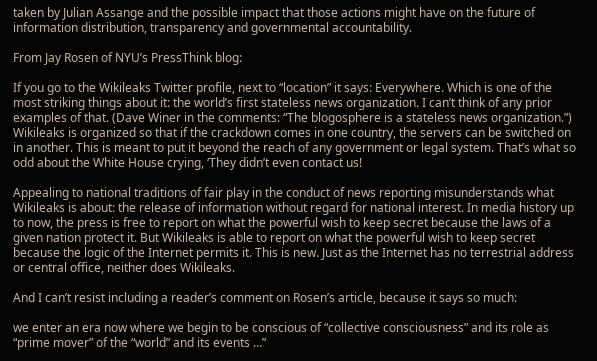taken by Julian Assange and the possible impact that those actions might have on the future of information distribution, transparency and governmental accountability.

From Jay Rosen of NYU’s PressThink blog:

If you go to the Wikileaks Twitter profile, next to “location” it says: Everywhere. Which is one of the most striking things about it: the world’s first stateless news organization. I can’t think of any prior examples of that. (Dave Winer in the comments: “The blogosphere is a stateless news organization.”) Wikileaks is organized so that if the crackdown comes in one country, the servers can be switched on in another. This is meant to put it beyond the reach of any government or legal system. That’s what so odd about the White House crying, ‘They didn’t even contact us!

Appealing to national traditions of fair play in the conduct of news reporting misunderstands what Wikileaks is about: the release of information without regard for national interest. In media history up to now, the press is free to report on what the powerful wish to keep secret because the laws of a given nation protect it. But Wikileaks is able to report on what the powerful wish to keep secret because the logic of the Internet permits it. This is new. Just as the Internet has no terrestrial address or central office, neither does Wikileaks.

And I can’t resist including a reader’s comment on Rosen’s article, because it says so much:

we enter an era now where we begin to be conscious of “collective consciousness” and its role as “prime mover” of the “world” and its events …”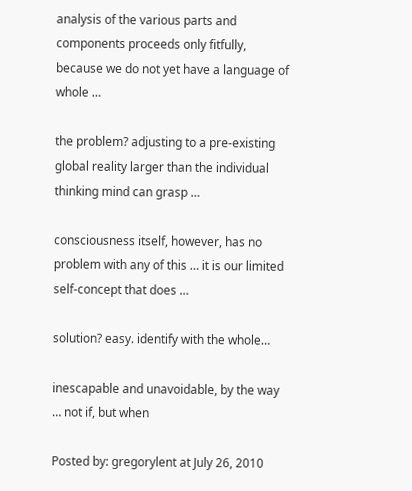analysis of the various parts and components proceeds only fitfully, because we do not yet have a language of whole …

the problem? adjusting to a pre-existing global reality larger than the individual thinking mind can grasp …

consciousness itself, however, has no problem with any of this … it is our limited self-concept that does …

solution? easy. identify with the whole…

inescapable and unavoidable, by the way … not if, but when

Posted by: gregorylent at July 26, 2010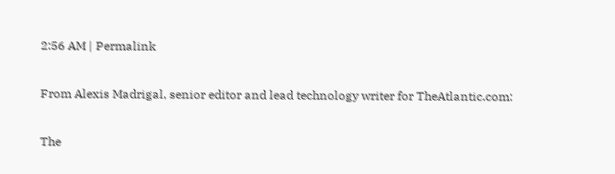2:56 AM | Permalink

From Alexis Madrigal, senior editor and lead technology writer for TheAtlantic.com:

The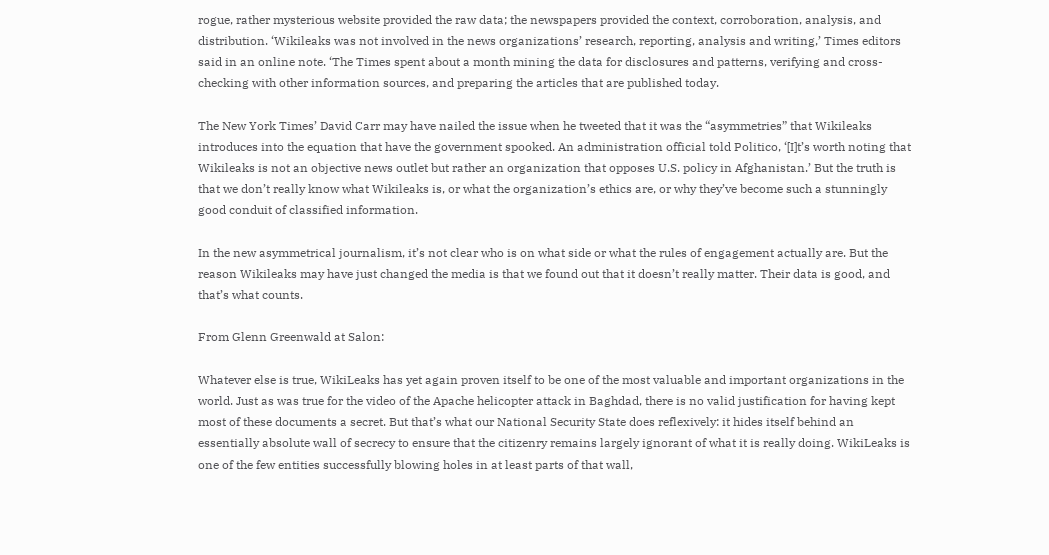rogue, rather mysterious website provided the raw data; the newspapers provided the context, corroboration, analysis, and distribution. ‘Wikileaks was not involved in the news organizations’ research, reporting, analysis and writing,’ Times editors said in an online note. ‘The Times spent about a month mining the data for disclosures and patterns, verifying and cross-checking with other information sources, and preparing the articles that are published today.

The New York Times’ David Carr may have nailed the issue when he tweeted that it was the “asymmetries” that Wikileaks introduces into the equation that have the government spooked. An administration official told Politico, ‘[I]t’s worth noting that Wikileaks is not an objective news outlet but rather an organization that opposes U.S. policy in Afghanistan.’ But the truth is that we don’t really know what Wikileaks is, or what the organization’s ethics are, or why they’ve become such a stunningly good conduit of classified information.

In the new asymmetrical journalism, it’s not clear who is on what side or what the rules of engagement actually are. But the reason Wikileaks may have just changed the media is that we found out that it doesn’t really matter. Their data is good, and that’s what counts.

From Glenn Greenwald at Salon:

Whatever else is true, WikiLeaks has yet again proven itself to be one of the most valuable and important organizations in the world. Just as was true for the video of the Apache helicopter attack in Baghdad, there is no valid justification for having kept most of these documents a secret. But that’s what our National Security State does reflexively: it hides itself behind an essentially absolute wall of secrecy to ensure that the citizenry remains largely ignorant of what it is really doing. WikiLeaks is one of the few entities successfully blowing holes in at least parts of that wall,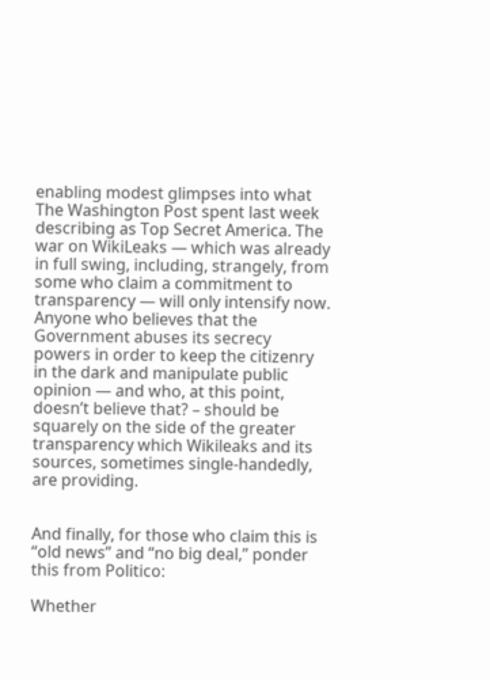enabling modest glimpses into what The Washington Post spent last week describing as Top Secret America. The war on WikiLeaks — which was already in full swing, including, strangely, from some who claim a commitment to transparency — will only intensify now. Anyone who believes that the Government abuses its secrecy powers in order to keep the citizenry in the dark and manipulate public opinion — and who, at this point, doesn’t believe that? – should be squarely on the side of the greater transparency which Wikileaks and its sources, sometimes single-handedly, are providing.


And finally, for those who claim this is “old news” and “no big deal,” ponder this from Politico:

Whether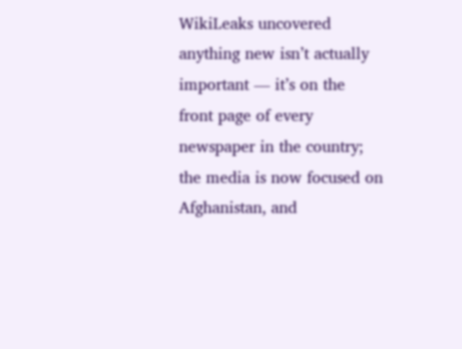WikiLeaks uncovered anything new isn’t actually important — it’s on the front page of every newspaper in the country; the media is now focused on Afghanistan, and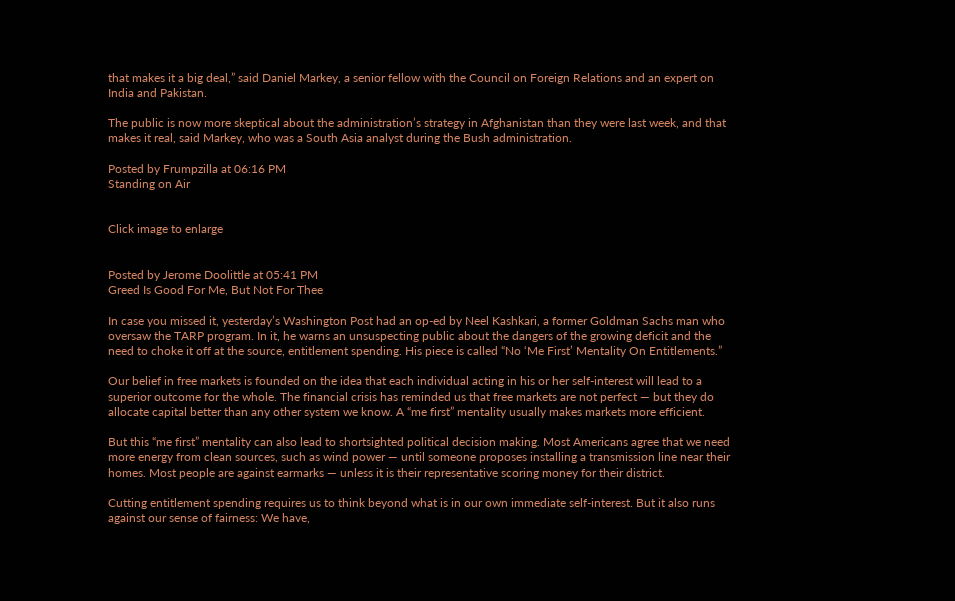that makes it a big deal,” said Daniel Markey, a senior fellow with the Council on Foreign Relations and an expert on India and Pakistan.

The public is now more skeptical about the administration’s strategy in Afghanistan than they were last week, and that makes it real, said Markey, who was a South Asia analyst during the Bush administration.

Posted by Frumpzilla at 06:16 PM
Standing on Air


Click image to enlarge


Posted by Jerome Doolittle at 05:41 PM
Greed Is Good For Me, But Not For Thee

In case you missed it, yesterday’s Washington Post had an op-ed by Neel Kashkari, a former Goldman Sachs man who oversaw the TARP program. In it, he warns an unsuspecting public about the dangers of the growing deficit and the need to choke it off at the source, entitlement spending. His piece is called “No ‘Me First’ Mentality On Entitlements.”

Our belief in free markets is founded on the idea that each individual acting in his or her self-interest will lead to a superior outcome for the whole. The financial crisis has reminded us that free markets are not perfect — but they do allocate capital better than any other system we know. A “me first” mentality usually makes markets more efficient.

But this “me first” mentality can also lead to shortsighted political decision making. Most Americans agree that we need more energy from clean sources, such as wind power — until someone proposes installing a transmission line near their homes. Most people are against earmarks — unless it is their representative scoring money for their district.

Cutting entitlement spending requires us to think beyond what is in our own immediate self-interest. But it also runs against our sense of fairness: We have,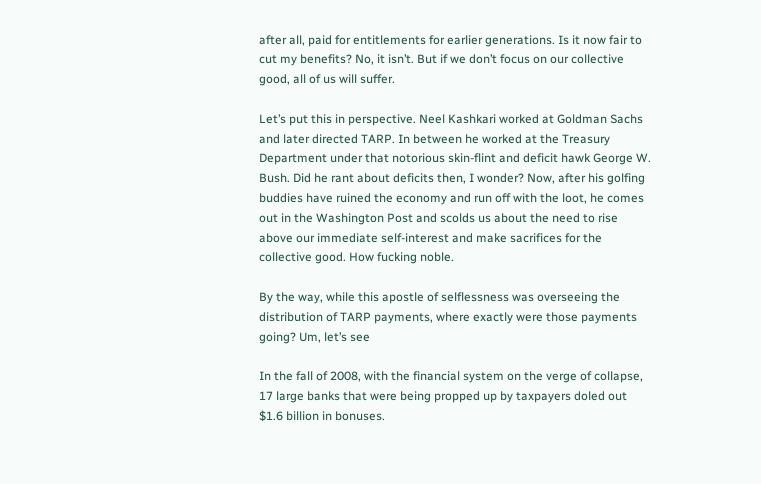after all, paid for entitlements for earlier generations. Is it now fair to cut my benefits? No, it isn’t. But if we don’t focus on our collective good, all of us will suffer.

Let’s put this in perspective. Neel Kashkari worked at Goldman Sachs and later directed TARP. In between he worked at the Treasury Department under that notorious skin-flint and deficit hawk George W. Bush. Did he rant about deficits then, I wonder? Now, after his golfing buddies have ruined the economy and run off with the loot, he comes out in the Washington Post and scolds us about the need to rise above our immediate self-interest and make sacrifices for the collective good. How fucking noble.

By the way, while this apostle of selflessness was overseeing the distribution of TARP payments, where exactly were those payments going? Um, let’s see

In the fall of 2008, with the financial system on the verge of collapse, 17 large banks that were being propped up by taxpayers doled out $1.6 billion in bonuses.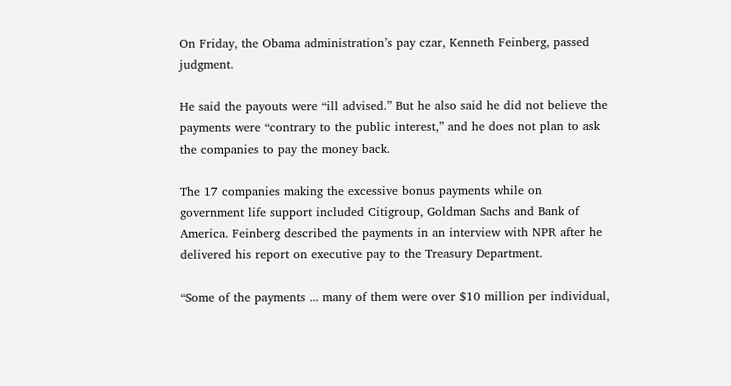On Friday, the Obama administration’s pay czar, Kenneth Feinberg, passed judgment.

He said the payouts were “ill advised.” But he also said he did not believe the payments were “contrary to the public interest,” and he does not plan to ask the companies to pay the money back.

The 17 companies making the excessive bonus payments while on government life support included Citigroup, Goldman Sachs and Bank of America. Feinberg described the payments in an interview with NPR after he delivered his report on executive pay to the Treasury Department.

“Some of the payments ... many of them were over $10 million per individual,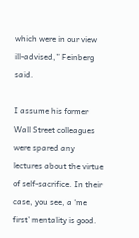which were in our view ill-advised,” Feinberg said.

I assume his former Wall Street colleagues were spared any lectures about the virtue of self-sacrifice. In their case, you see, a ‘me first’ mentality is good.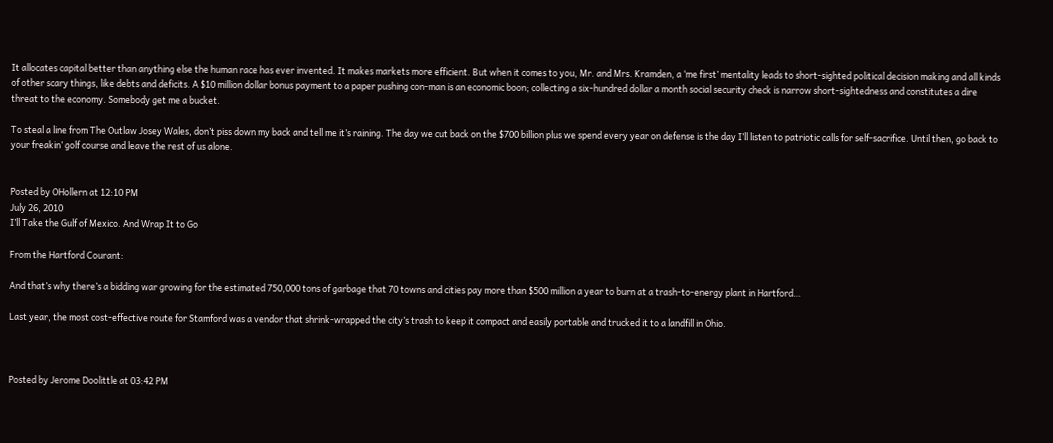It allocates capital better than anything else the human race has ever invented. It makes markets more efficient. But when it comes to you, Mr. and Mrs. Kramden, a ‘me first’ mentality leads to short-sighted political decision making and all kinds of other scary things, like debts and deficits. A $10 million dollar bonus payment to a paper pushing con-man is an economic boon; collecting a six-hundred dollar a month social security check is narrow short-sightedness and constitutes a dire threat to the economy. Somebody get me a bucket.

To steal a line from The Outlaw Josey Wales, don’t piss down my back and tell me it’s raining. The day we cut back on the $700 billion plus we spend every year on defense is the day I’ll listen to patriotic calls for self-sacrifice. Until then, go back to your freakin’ golf course and leave the rest of us alone.


Posted by OHollern at 12:10 PM
July 26, 2010
I’ll Take the Gulf of Mexico. And Wrap It to Go

From the Hartford Courant:

And that’s why there’s a bidding war growing for the estimated 750,000 tons of garbage that 70 towns and cities pay more than $500 million a year to burn at a trash-to-energy plant in Hartford…

Last year, the most cost-effective route for Stamford was a vendor that shrink-wrapped the city’s trash to keep it compact and easily portable and trucked it to a landfill in Ohio.



Posted by Jerome Doolittle at 03:42 PM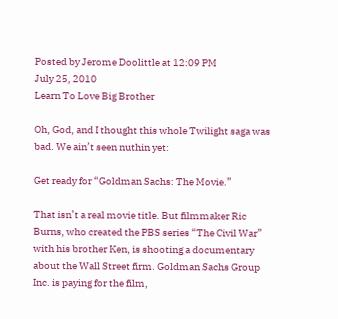Posted by Jerome Doolittle at 12:09 PM
July 25, 2010
Learn To Love Big Brother

Oh, God, and I thought this whole Twilight saga was bad. We ain’t seen nuthin yet:

Get ready for “Goldman Sachs: The Movie.”

That isn’t a real movie title. But filmmaker Ric Burns, who created the PBS series “The Civil War” with his brother Ken, is shooting a documentary about the Wall Street firm. Goldman Sachs Group Inc. is paying for the film,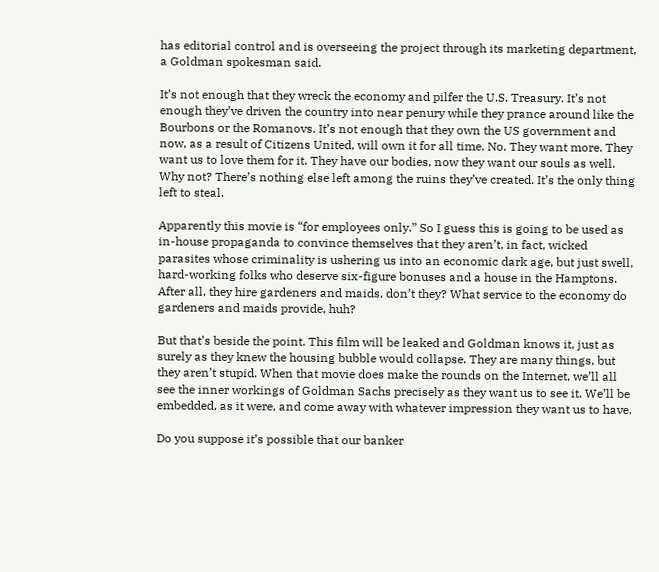has editorial control and is overseeing the project through its marketing department, a Goldman spokesman said.

It’s not enough that they wreck the economy and pilfer the U.S. Treasury. It’s not enough they’ve driven the country into near penury while they prance around like the Bourbons or the Romanovs. It’s not enough that they own the US government and now, as a result of Citizens United, will own it for all time. No. They want more. They want us to love them for it. They have our bodies, now they want our souls as well. Why not? There’s nothing else left among the ruins they’ve created. It’s the only thing left to steal.

Apparently this movie is “for employees only.” So I guess this is going to be used as in-house propaganda to convince themselves that they aren’t, in fact, wicked parasites whose criminality is ushering us into an economic dark age, but just swell, hard-working folks who deserve six-figure bonuses and a house in the Hamptons. After all, they hire gardeners and maids, don’t they? What service to the economy do gardeners and maids provide, huh?

But that’s beside the point. This film will be leaked and Goldman knows it, just as surely as they knew the housing bubble would collapse. They are many things, but they aren’t stupid. When that movie does make the rounds on the Internet, we’ll all see the inner workings of Goldman Sachs precisely as they want us to see it. We’ll be embedded, as it were, and come away with whatever impression they want us to have.

Do you suppose it’s possible that our banker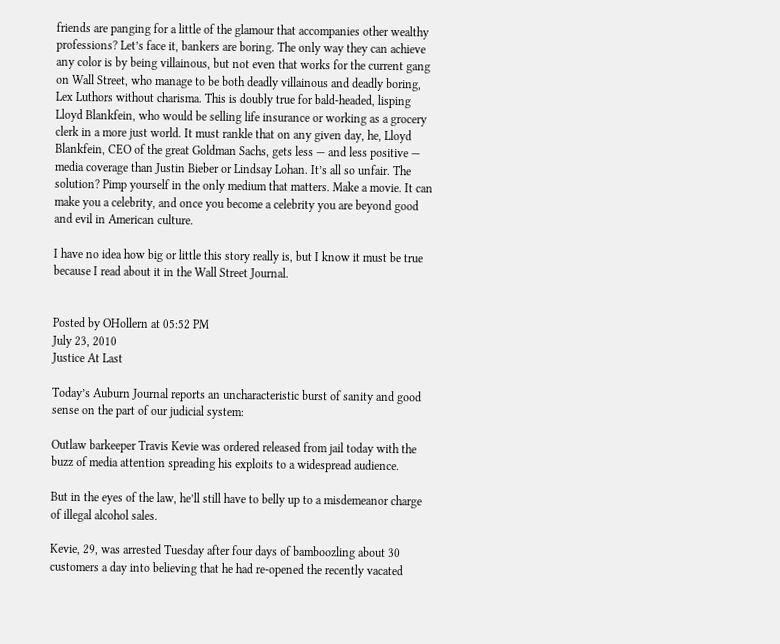friends are panging for a little of the glamour that accompanies other wealthy professions? Let’s face it, bankers are boring. The only way they can achieve any color is by being villainous, but not even that works for the current gang on Wall Street, who manage to be both deadly villainous and deadly boring, Lex Luthors without charisma. This is doubly true for bald-headed, lisping Lloyd Blankfein, who would be selling life insurance or working as a grocery clerk in a more just world. It must rankle that on any given day, he, Lloyd Blankfein, CEO of the great Goldman Sachs, gets less — and less positive — media coverage than Justin Bieber or Lindsay Lohan. It’s all so unfair. The solution? Pimp yourself in the only medium that matters. Make a movie. It can make you a celebrity, and once you become a celebrity you are beyond good and evil in American culture.

I have no idea how big or little this story really is, but I know it must be true because I read about it in the Wall Street Journal.


Posted by OHollern at 05:52 PM
July 23, 2010
Justice At Last

Today’s Auburn Journal reports an uncharacteristic burst of sanity and good sense on the part of our judicial system:

Outlaw barkeeper Travis Kevie was ordered released from jail today with the buzz of media attention spreading his exploits to a widespread audience.

But in the eyes of the law, he’ll still have to belly up to a misdemeanor charge of illegal alcohol sales.

Kevie, 29, was arrested Tuesday after four days of bamboozling about 30 customers a day into believing that he had re-opened the recently vacated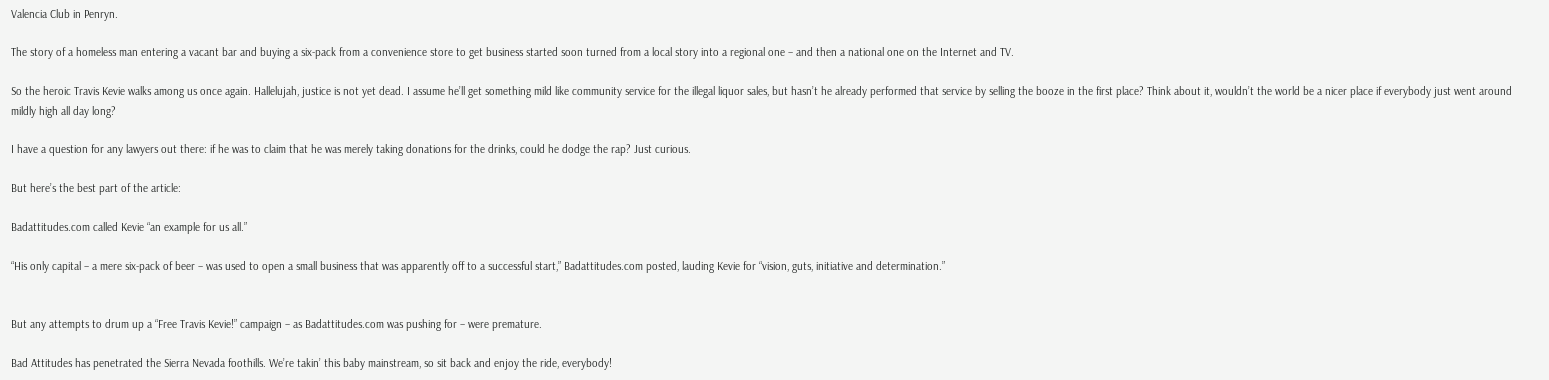Valencia Club in Penryn.

The story of a homeless man entering a vacant bar and buying a six-pack from a convenience store to get business started soon turned from a local story into a regional one – and then a national one on the Internet and TV.

So the heroic Travis Kevie walks among us once again. Hallelujah, justice is not yet dead. I assume he’ll get something mild like community service for the illegal liquor sales, but hasn’t he already performed that service by selling the booze in the first place? Think about it, wouldn’t the world be a nicer place if everybody just went around mildly high all day long?

I have a question for any lawyers out there: if he was to claim that he was merely taking donations for the drinks, could he dodge the rap? Just curious.

But here’s the best part of the article:

Badattitudes.com called Kevie “an example for us all.”

“His only capital – a mere six-pack of beer – was used to open a small business that was apparently off to a successful start,” Badattitudes.com posted, lauding Kevie for “vision, guts, initiative and determination.”


But any attempts to drum up a “Free Travis Kevie!” campaign – as Badattitudes.com was pushing for – were premature.

Bad Attitudes has penetrated the Sierra Nevada foothills. We’re takin’ this baby mainstream, so sit back and enjoy the ride, everybody!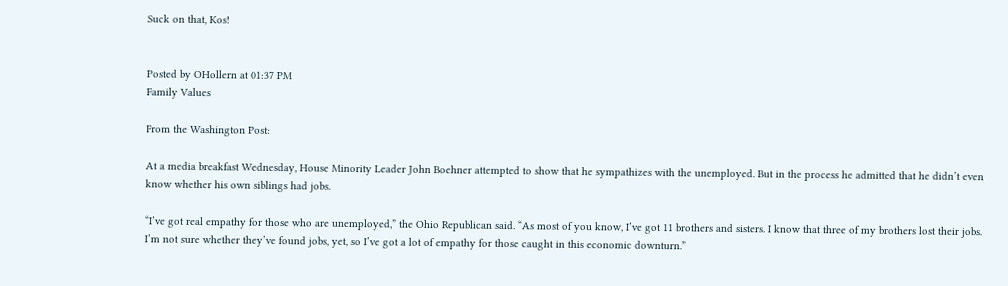Suck on that, Kos!


Posted by OHollern at 01:37 PM
Family Values

From the Washington Post:

At a media breakfast Wednesday, House Minority Leader John Boehner attempted to show that he sympathizes with the unemployed. But in the process he admitted that he didn’t even know whether his own siblings had jobs.

“I’ve got real empathy for those who are unemployed,” the Ohio Republican said. “As most of you know, I’ve got 11 brothers and sisters. I know that three of my brothers lost their jobs. I’m not sure whether they’ve found jobs, yet, so I’ve got a lot of empathy for those caught in this economic downturn.”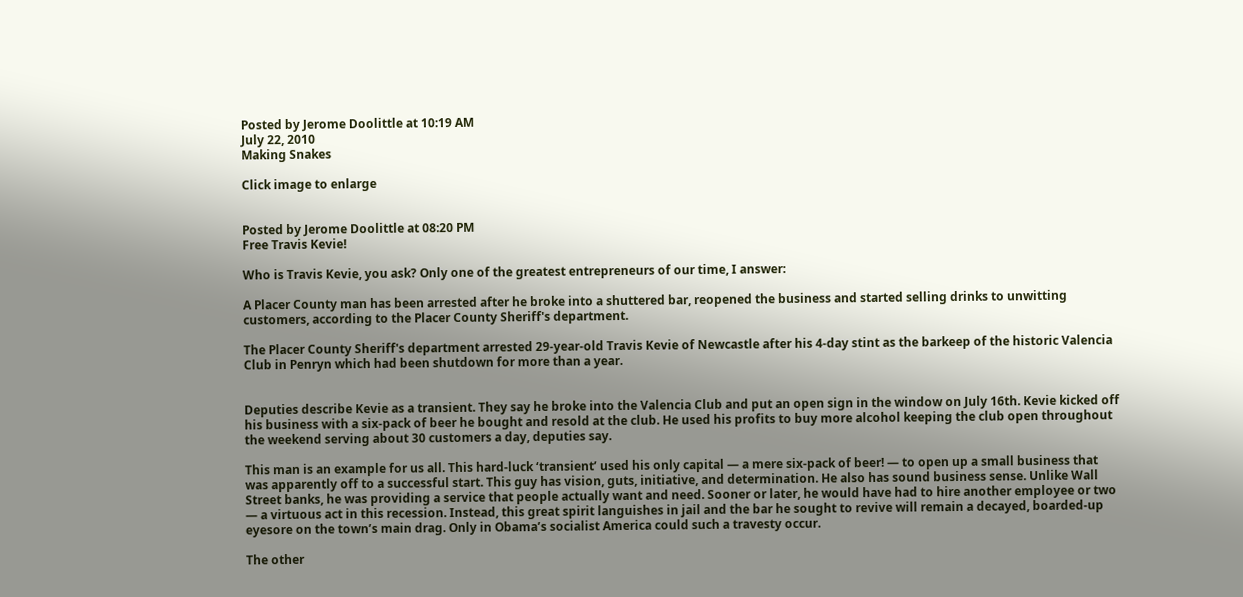Posted by Jerome Doolittle at 10:19 AM
July 22, 2010
Making Snakes

Click image to enlarge


Posted by Jerome Doolittle at 08:20 PM
Free Travis Kevie!

Who is Travis Kevie, you ask? Only one of the greatest entrepreneurs of our time, I answer:

A Placer County man has been arrested after he broke into a shuttered bar, reopened the business and started selling drinks to unwitting customers, according to the Placer County Sheriff's department.

The Placer County Sheriff's department arrested 29-year-old Travis Kevie of Newcastle after his 4-day stint as the barkeep of the historic Valencia Club in Penryn which had been shutdown for more than a year.


Deputies describe Kevie as a transient. They say he broke into the Valencia Club and put an open sign in the window on July 16th. Kevie kicked off his business with a six-pack of beer he bought and resold at the club. He used his profits to buy more alcohol keeping the club open throughout the weekend serving about 30 customers a day, deputies say.

This man is an example for us all. This hard-luck ‘transient’ used his only capital — a mere six-pack of beer! — to open up a small business that was apparently off to a successful start. This guy has vision, guts, initiative, and determination. He also has sound business sense. Unlike Wall Street banks, he was providing a service that people actually want and need. Sooner or later, he would have had to hire another employee or two — a virtuous act in this recession. Instead, this great spirit languishes in jail and the bar he sought to revive will remain a decayed, boarded-up eyesore on the town’s main drag. Only in Obama’s socialist America could such a travesty occur.

The other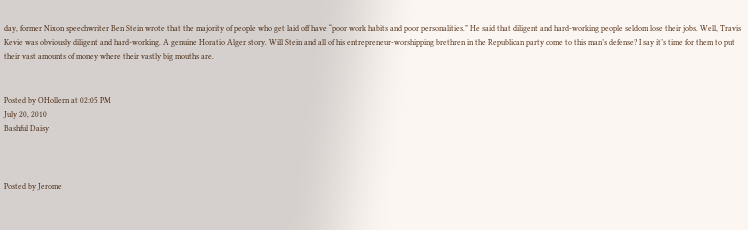day, former Nixon speechwriter Ben Stein wrote that the majority of people who get laid off have “poor work habits and poor personalities.” He said that diligent and hard-working people seldom lose their jobs. Well, Travis Kevie was obviously diligent and hard-working. A genuine Horatio Alger story. Will Stein and all of his entrepreneur-worshipping brethren in the Republican party come to this man’s defense? I say it’s time for them to put their vast amounts of money where their vastly big mouths are.


Posted by OHollern at 02:05 PM
July 20, 2010
Bashful Daisy



Posted by Jerome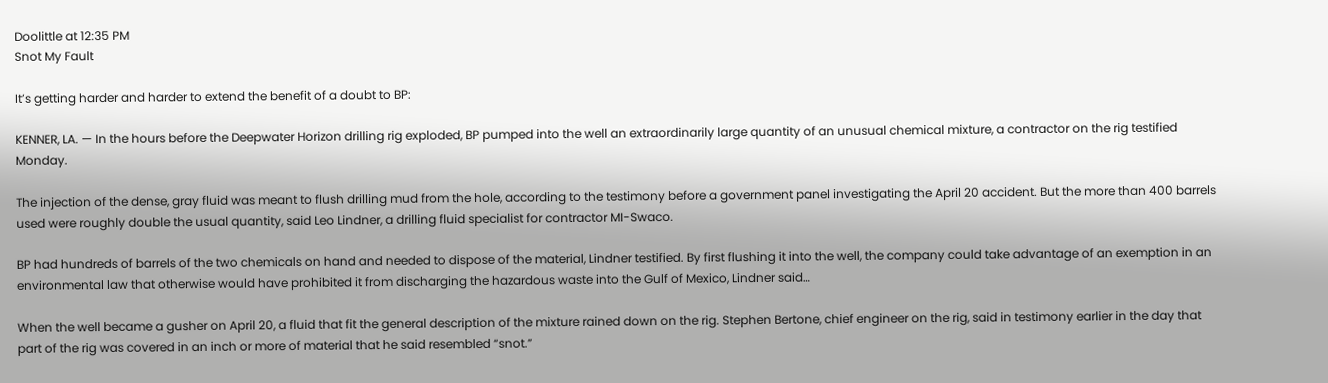Doolittle at 12:35 PM
Snot My Fault

It’s getting harder and harder to extend the benefit of a doubt to BP:

KENNER, LA. — In the hours before the Deepwater Horizon drilling rig exploded, BP pumped into the well an extraordinarily large quantity of an unusual chemical mixture, a contractor on the rig testified Monday.

The injection of the dense, gray fluid was meant to flush drilling mud from the hole, according to the testimony before a government panel investigating the April 20 accident. But the more than 400 barrels used were roughly double the usual quantity, said Leo Lindner, a drilling fluid specialist for contractor MI-Swaco.

BP had hundreds of barrels of the two chemicals on hand and needed to dispose of the material, Lindner testified. By first flushing it into the well, the company could take advantage of an exemption in an environmental law that otherwise would have prohibited it from discharging the hazardous waste into the Gulf of Mexico, Lindner said…

When the well became a gusher on April 20, a fluid that fit the general description of the mixture rained down on the rig. Stephen Bertone, chief engineer on the rig, said in testimony earlier in the day that part of the rig was covered in an inch or more of material that he said resembled “snot.”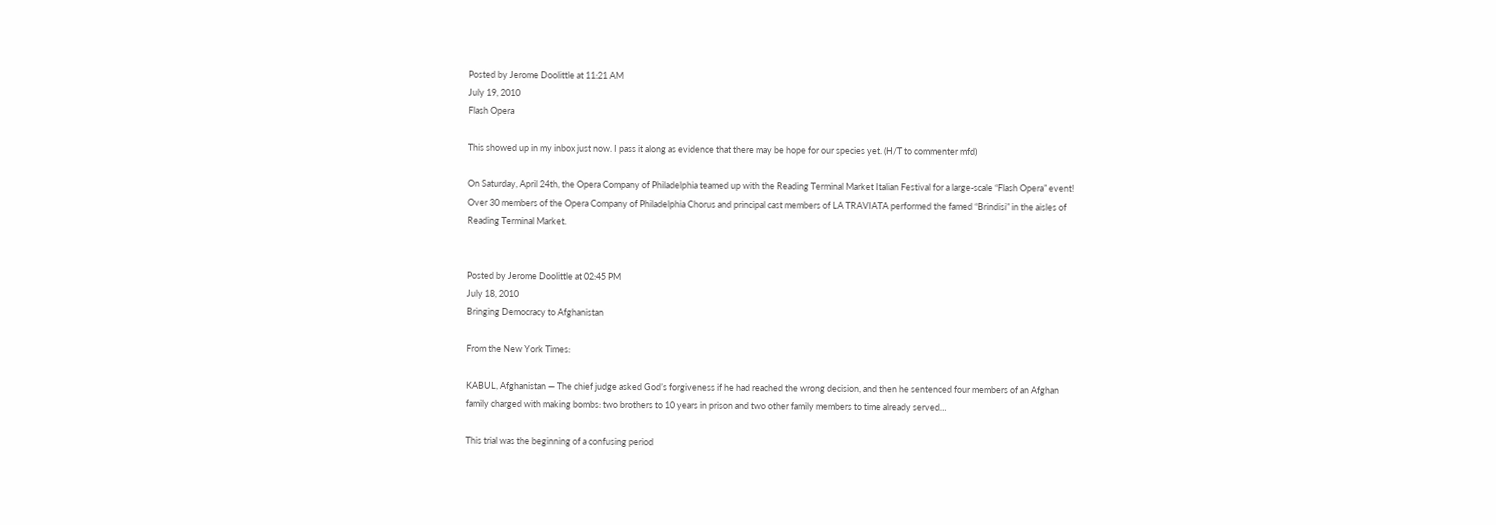Posted by Jerome Doolittle at 11:21 AM
July 19, 2010
Flash Opera

This showed up in my inbox just now. I pass it along as evidence that there may be hope for our species yet. (H/T to commenter mfd)

On Saturday, April 24th, the Opera Company of Philadelphia teamed up with the Reading Terminal Market Italian Festival for a large-scale “Flash Opera” event! Over 30 members of the Opera Company of Philadelphia Chorus and principal cast members of LA TRAVIATA performed the famed “Brindisi” in the aisles of Reading Terminal Market.


Posted by Jerome Doolittle at 02:45 PM
July 18, 2010
Bringing Democracy to Afghanistan

From the New York Times:

KABUL, Afghanistan — The chief judge asked God’s forgiveness if he had reached the wrong decision, and then he sentenced four members of an Afghan family charged with making bombs: two brothers to 10 years in prison and two other family members to time already served…

This trial was the beginning of a confusing period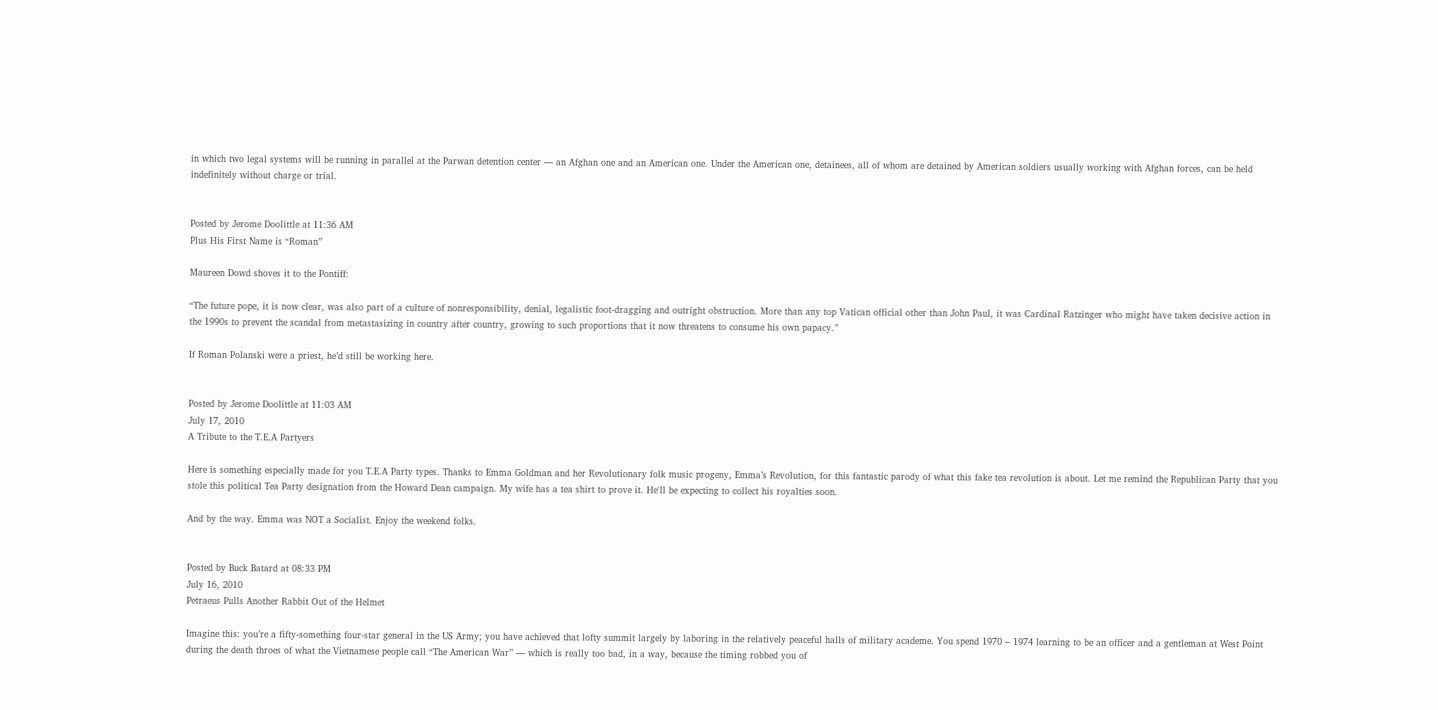in which two legal systems will be running in parallel at the Parwan detention center — an Afghan one and an American one. Under the American one, detainees, all of whom are detained by American soldiers usually working with Afghan forces, can be held indefinitely without charge or trial.


Posted by Jerome Doolittle at 11:36 AM
Plus His First Name is “Roman”

Maureen Dowd shoves it to the Pontiff:

“The future pope, it is now clear, was also part of a culture of nonresponsibility, denial, legalistic foot-dragging and outright obstruction. More than any top Vatican official other than John Paul, it was Cardinal Ratzinger who might have taken decisive action in the 1990s to prevent the scandal from metastasizing in country after country, growing to such proportions that it now threatens to consume his own papacy.”

If Roman Polanski were a priest, he’d still be working here.


Posted by Jerome Doolittle at 11:03 AM
July 17, 2010
A Tribute to the T.E.A Partyers

Here is something especially made for you T.E.A Party types. Thanks to Emma Goldman and her Revolutionary folk music progeny, Emma’s Revolution, for this fantastic parody of what this fake tea revolution is about. Let me remind the Republican Party that you stole this political Tea Party designation from the Howard Dean campaign. My wife has a tea shirt to prove it. He'll be expecting to collect his royalties soon.

And by the way. Emma was NOT a Socialist. Enjoy the weekend folks.


Posted by Buck Batard at 08:33 PM
July 16, 2010
Petraeus Pulls Another Rabbit Out of the Helmet

Imagine this: you’re a fifty-something four-star general in the US Army; you have achieved that lofty summit largely by laboring in the relatively peaceful halls of military academe. You spend 1970 – 1974 learning to be an officer and a gentleman at West Point during the death throes of what the Vietnamese people call “The American War” — which is really too bad, in a way, because the timing robbed you of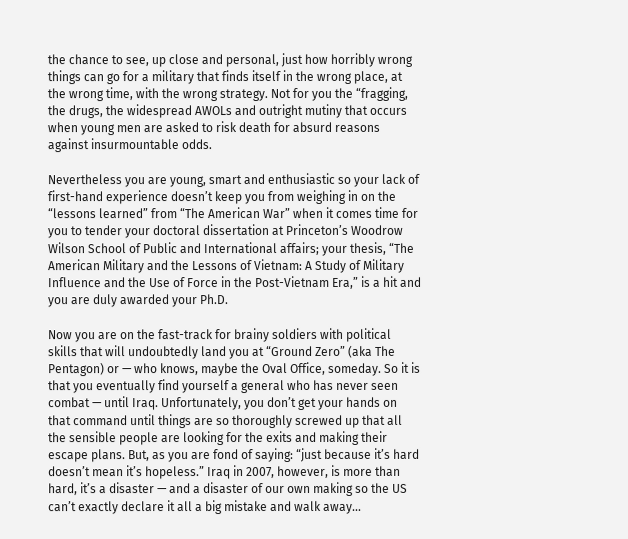the chance to see, up close and personal, just how horribly wrong things can go for a military that finds itself in the wrong place, at the wrong time, with the wrong strategy. Not for you the “fragging, the drugs, the widespread AWOLs and outright mutiny that occurs when young men are asked to risk death for absurd reasons against insurmountable odds.

Nevertheless you are young, smart and enthusiastic so your lack of first-hand experience doesn’t keep you from weighing in on the “lessons learned” from “The American War” when it comes time for you to tender your doctoral dissertation at Princeton’s Woodrow Wilson School of Public and International affairs; your thesis, “The American Military and the Lessons of Vietnam: A Study of Military Influence and the Use of Force in the Post-Vietnam Era,” is a hit and you are duly awarded your Ph.D.

Now you are on the fast-track for brainy soldiers with political skills that will undoubtedly land you at “Ground Zero” (aka The Pentagon) or — who knows, maybe the Oval Office, someday. So it is that you eventually find yourself a general who has never seen combat — until Iraq. Unfortunately, you don’t get your hands on that command until things are so thoroughly screwed up that all the sensible people are looking for the exits and making their escape plans. But, as you are fond of saying: “just because it’s hard doesn’t mean it’s hopeless.” Iraq in 2007, however, is more than hard, it’s a disaster — and a disaster of our own making so the US can’t exactly declare it all a big mistake and walk away…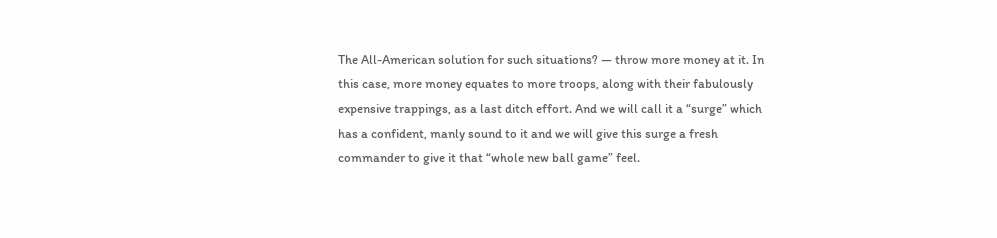The All-American solution for such situations? — throw more money at it. In this case, more money equates to more troops, along with their fabulously expensive trappings, as a last ditch effort. And we will call it a “surge” which has a confident, manly sound to it and we will give this surge a fresh commander to give it that “whole new ball game” feel.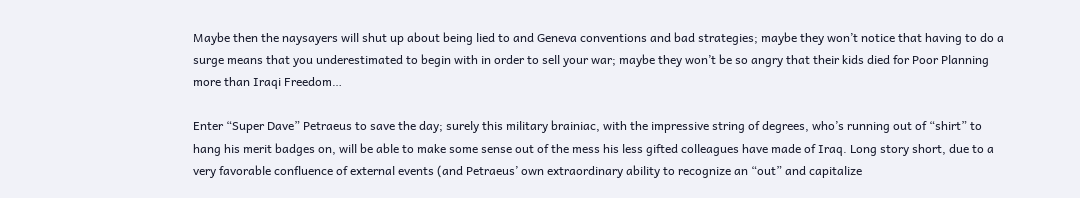Maybe then the naysayers will shut up about being lied to and Geneva conventions and bad strategies; maybe they won’t notice that having to do a surge means that you underestimated to begin with in order to sell your war; maybe they won’t be so angry that their kids died for Poor Planning more than Iraqi Freedom…

Enter “Super Dave” Petraeus to save the day; surely this military brainiac, with the impressive string of degrees, who’s running out of “shirt” to hang his merit badges on, will be able to make some sense out of the mess his less gifted colleagues have made of Iraq. Long story short, due to a very favorable confluence of external events (and Petraeus’ own extraordinary ability to recognize an “out” and capitalize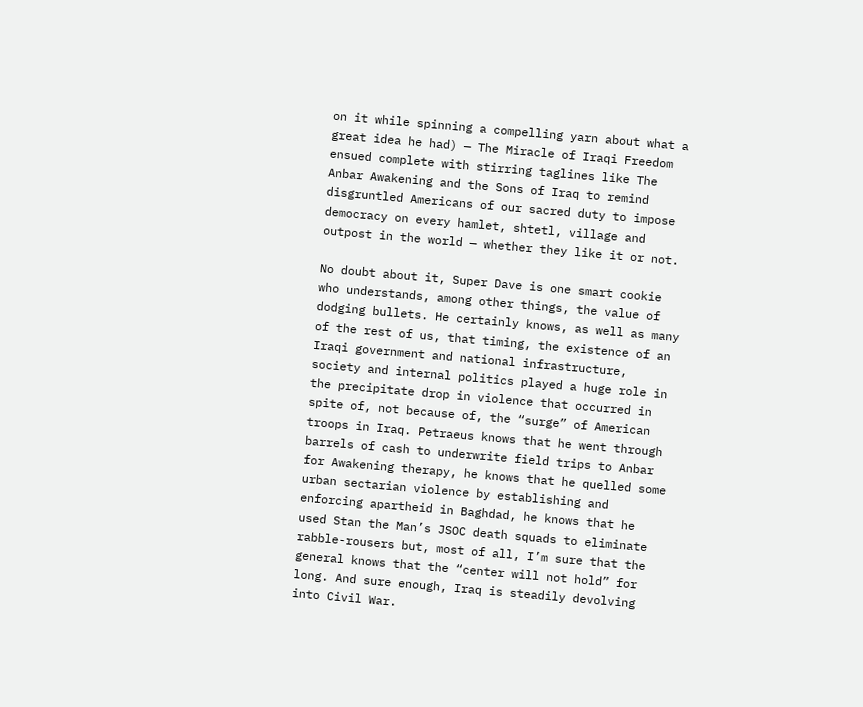on it while spinning a compelling yarn about what a great idea he had) — The Miracle of Iraqi Freedom ensued complete with stirring taglines like The Anbar Awakening and the Sons of Iraq to remind disgruntled Americans of our sacred duty to impose democracy on every hamlet, shtetl, village and outpost in the world — whether they like it or not.

No doubt about it, Super Dave is one smart cookie who understands, among other things, the value of dodging bullets. He certainly knows, as well as many of the rest of us, that timing, the existence of an Iraqi government and national infrastructure, society and internal politics played a huge role in the precipitate drop in violence that occurred in spite of, not because of, the “surge” of American troops in Iraq. Petraeus knows that he went through barrels of cash to underwrite field trips to Anbar for Awakening therapy, he knows that he quelled some urban sectarian violence by establishing and enforcing apartheid in Baghdad, he knows that he used Stan the Man’s JSOC death squads to eliminate rabble-rousers but, most of all, I’m sure that the general knows that the “center will not hold” for long. And sure enough, Iraq is steadily devolving into Civil War.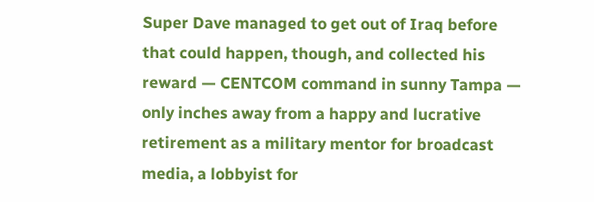Super Dave managed to get out of Iraq before that could happen, though, and collected his reward — CENTCOM command in sunny Tampa — only inches away from a happy and lucrative retirement as a military mentor for broadcast media, a lobbyist for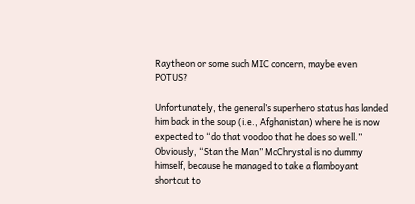Raytheon or some such MIC concern, maybe even POTUS?

Unfortunately, the general’s superhero status has landed him back in the soup (i.e., Afghanistan) where he is now expected to “do that voodoo that he does so well.” Obviously, “Stan the Man” McChrystal is no dummy himself, because he managed to take a flamboyant shortcut to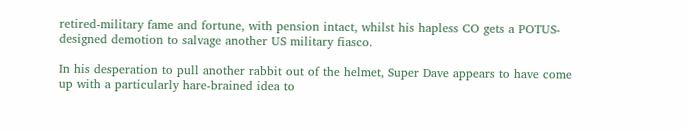retired-military fame and fortune, with pension intact, whilst his hapless CO gets a POTUS-designed demotion to salvage another US military fiasco.

In his desperation to pull another rabbit out of the helmet, Super Dave appears to have come up with a particularly hare-brained idea to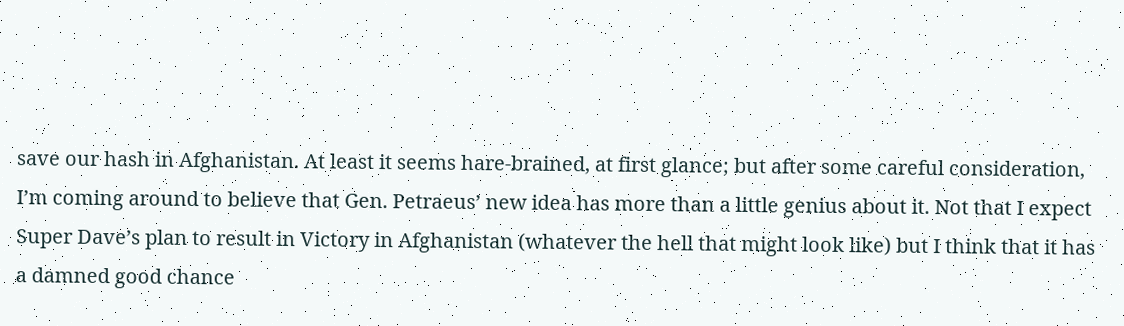save our hash in Afghanistan. At least it seems hare-brained, at first glance; but after some careful consideration, I’m coming around to believe that Gen. Petraeus’ new idea has more than a little genius about it. Not that I expect Super Dave’s plan to result in Victory in Afghanistan (whatever the hell that might look like) but I think that it has a damned good chance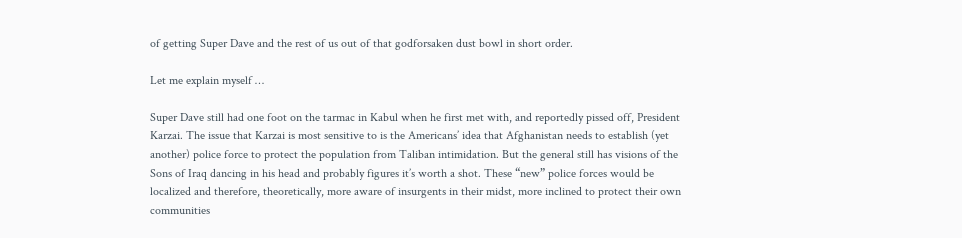of getting Super Dave and the rest of us out of that godforsaken dust bowl in short order.

Let me explain myself …

Super Dave still had one foot on the tarmac in Kabul when he first met with, and reportedly pissed off, President Karzai. The issue that Karzai is most sensitive to is the Americans’ idea that Afghanistan needs to establish (yet another) police force to protect the population from Taliban intimidation. But the general still has visions of the Sons of Iraq dancing in his head and probably figures it’s worth a shot. These “new” police forces would be localized and therefore, theoretically, more aware of insurgents in their midst, more inclined to protect their own communities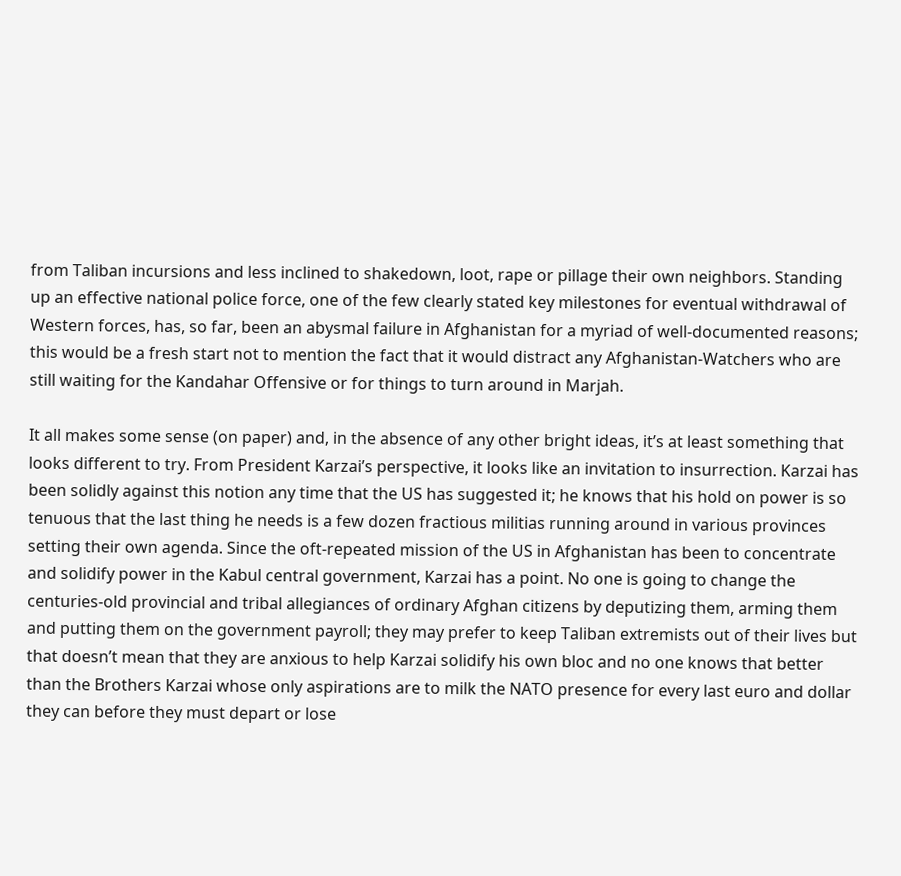from Taliban incursions and less inclined to shakedown, loot, rape or pillage their own neighbors. Standing up an effective national police force, one of the few clearly stated key milestones for eventual withdrawal of Western forces, has, so far, been an abysmal failure in Afghanistan for a myriad of well-documented reasons; this would be a fresh start not to mention the fact that it would distract any Afghanistan-Watchers who are still waiting for the Kandahar Offensive or for things to turn around in Marjah.

It all makes some sense (on paper) and, in the absence of any other bright ideas, it’s at least something that looks different to try. From President Karzai’s perspective, it looks like an invitation to insurrection. Karzai has been solidly against this notion any time that the US has suggested it; he knows that his hold on power is so tenuous that the last thing he needs is a few dozen fractious militias running around in various provinces setting their own agenda. Since the oft-repeated mission of the US in Afghanistan has been to concentrate and solidify power in the Kabul central government, Karzai has a point. No one is going to change the centuries-old provincial and tribal allegiances of ordinary Afghan citizens by deputizing them, arming them and putting them on the government payroll; they may prefer to keep Taliban extremists out of their lives but that doesn’t mean that they are anxious to help Karzai solidify his own bloc and no one knows that better than the Brothers Karzai whose only aspirations are to milk the NATO presence for every last euro and dollar they can before they must depart or lose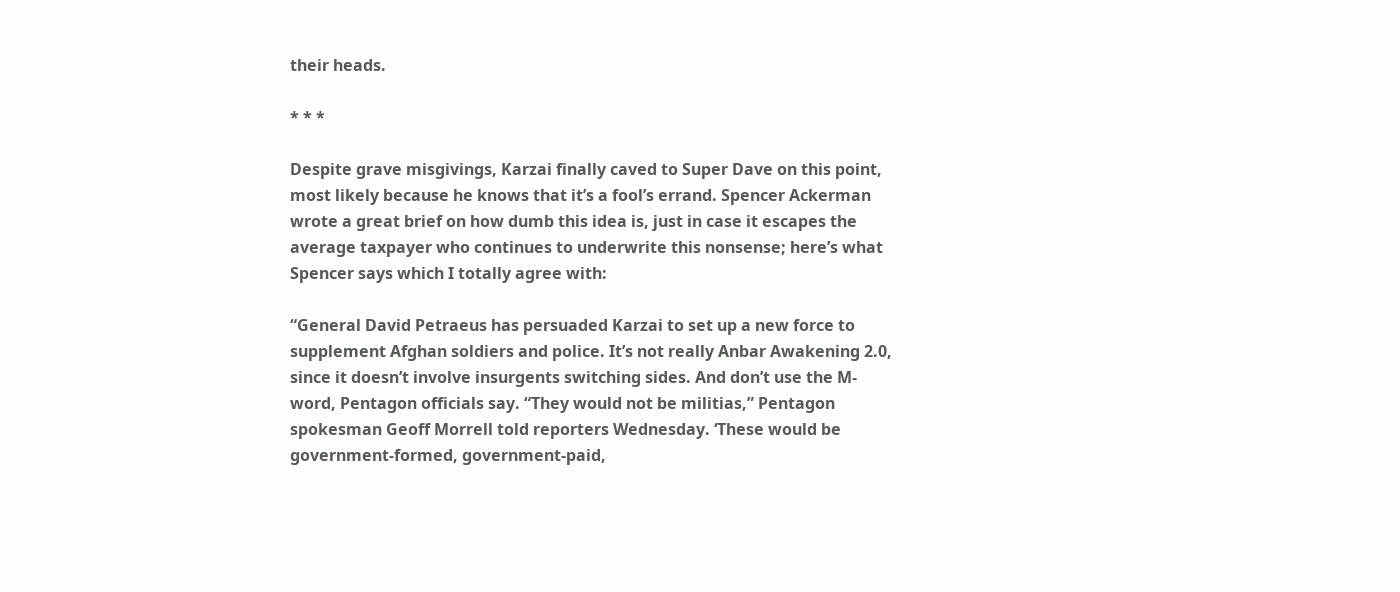their heads.

* * *

Despite grave misgivings, Karzai finally caved to Super Dave on this point, most likely because he knows that it’s a fool’s errand. Spencer Ackerman wrote a great brief on how dumb this idea is, just in case it escapes the average taxpayer who continues to underwrite this nonsense; here’s what Spencer says which I totally agree with:

“General David Petraeus has persuaded Karzai to set up a new force to supplement Afghan soldiers and police. It’s not really Anbar Awakening 2.0, since it doesn’t involve insurgents switching sides. And don’t use the M-word, Pentagon officials say. “They would not be militias,” Pentagon spokesman Geoff Morrell told reporters Wednesday. ‘These would be government-formed, government-paid,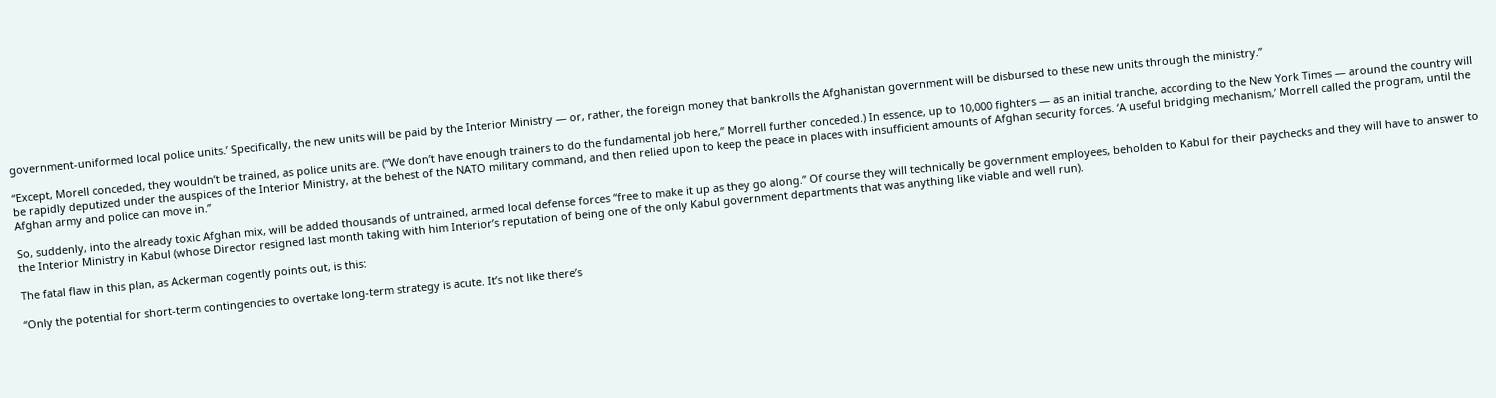government-uniformed local police units.’ Specifically, the new units will be paid by the Interior Ministry — or, rather, the foreign money that bankrolls the Afghanistan government will be disbursed to these new units through the ministry.”

“Except, Morell conceded, they wouldn’t be trained, as police units are. (“We don’t have enough trainers to do the fundamental job here,” Morrell further conceded.) In essence, up to 10,000 fighters — as an initial tranche, according to the New York Times — around the country will be rapidly deputized under the auspices of the Interior Ministry, at the behest of the NATO military command, and then relied upon to keep the peace in places with insufficient amounts of Afghan security forces. ‘A useful bridging mechanism,’ Morrell called the program, until the Afghan army and police can move in.”

So, suddenly, into the already toxic Afghan mix, will be added thousands of untrained, armed local defense forces “free to make it up as they go along.” Of course they will technically be government employees, beholden to Kabul for their paychecks and they will have to answer to the Interior Ministry in Kabul (whose Director resigned last month taking with him Interior’s reputation of being one of the only Kabul government departments that was anything like viable and well run).

The fatal flaw in this plan, as Ackerman cogently points out, is this:

“Only the potential for short-term contingencies to overtake long-term strategy is acute. It’s not like there’s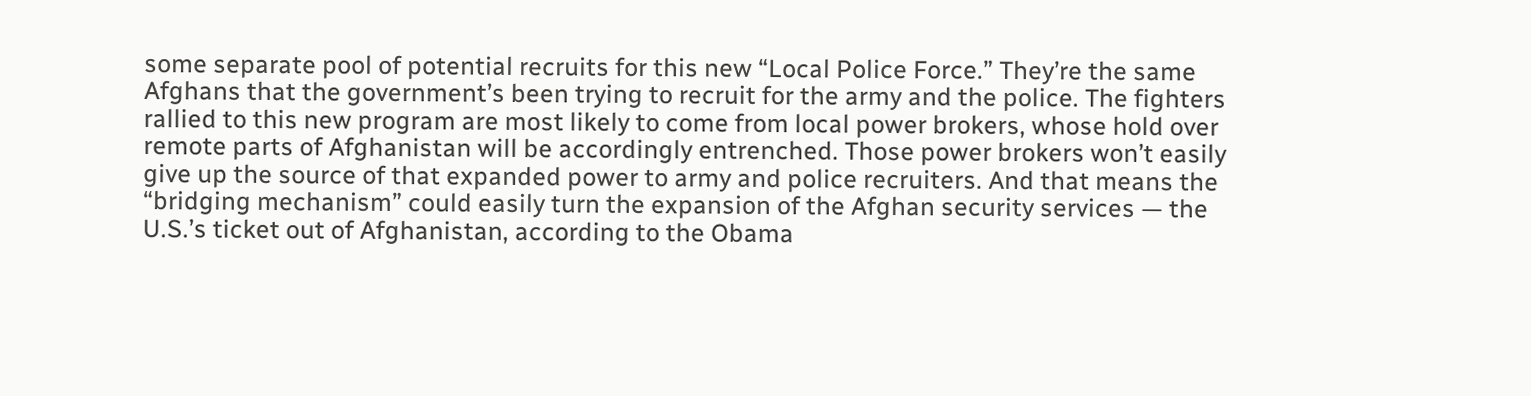some separate pool of potential recruits for this new “Local Police Force.” They’re the same Afghans that the government’s been trying to recruit for the army and the police. The fighters rallied to this new program are most likely to come from local power brokers, whose hold over remote parts of Afghanistan will be accordingly entrenched. Those power brokers won’t easily give up the source of that expanded power to army and police recruiters. And that means the “bridging mechanism” could easily turn the expansion of the Afghan security services — the U.S.’s ticket out of Afghanistan, according to the Obama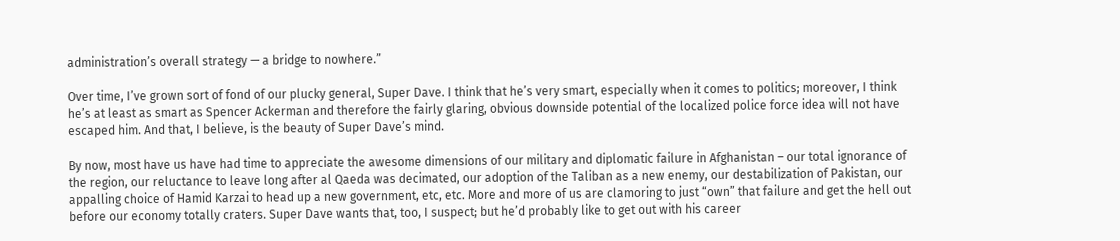administration’s overall strategy — a bridge to nowhere.”

Over time, I’ve grown sort of fond of our plucky general, Super Dave. I think that he’s very smart, especially when it comes to politics; moreover, I think he’s at least as smart as Spencer Ackerman and therefore the fairly glaring, obvious downside potential of the localized police force idea will not have escaped him. And that, I believe, is the beauty of Super Dave’s mind.

By now, most have us have had time to appreciate the awesome dimensions of our military and diplomatic failure in Afghanistan – our total ignorance of the region, our reluctance to leave long after al Qaeda was decimated, our adoption of the Taliban as a new enemy, our destabilization of Pakistan, our appalling choice of Hamid Karzai to head up a new government, etc, etc. More and more of us are clamoring to just “own” that failure and get the hell out before our economy totally craters. Super Dave wants that, too, I suspect; but he’d probably like to get out with his career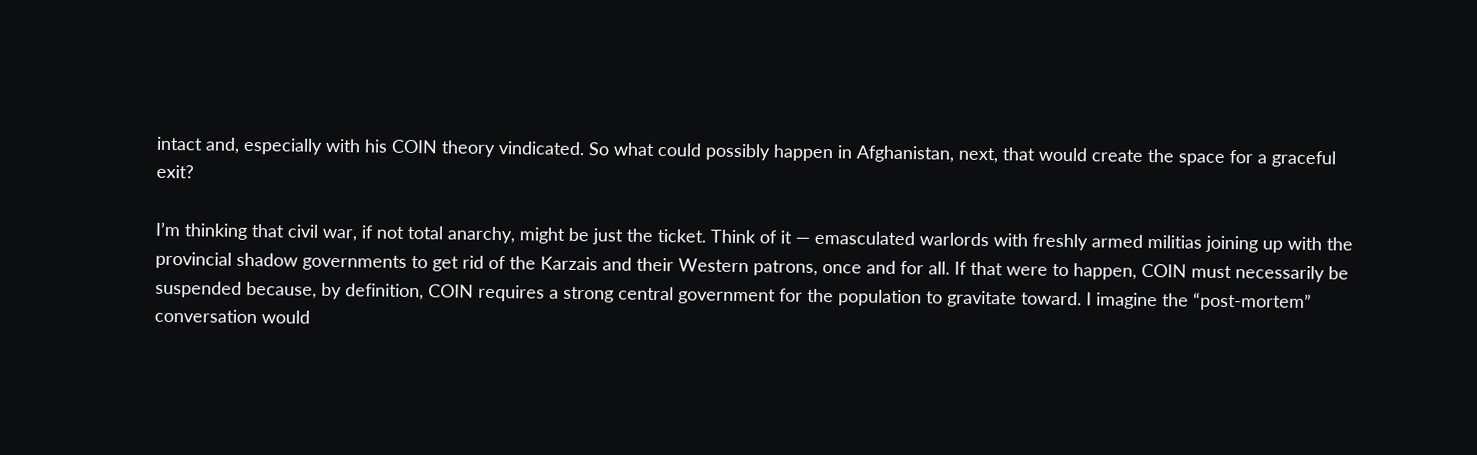intact and, especially with his COIN theory vindicated. So what could possibly happen in Afghanistan, next, that would create the space for a graceful exit?

I’m thinking that civil war, if not total anarchy, might be just the ticket. Think of it — emasculated warlords with freshly armed militias joining up with the provincial shadow governments to get rid of the Karzais and their Western patrons, once and for all. If that were to happen, COIN must necessarily be suspended because, by definition, COIN requires a strong central government for the population to gravitate toward. I imagine the “post-mortem” conversation would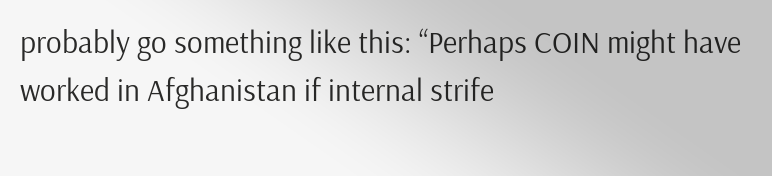probably go something like this: “Perhaps COIN might have worked in Afghanistan if internal strife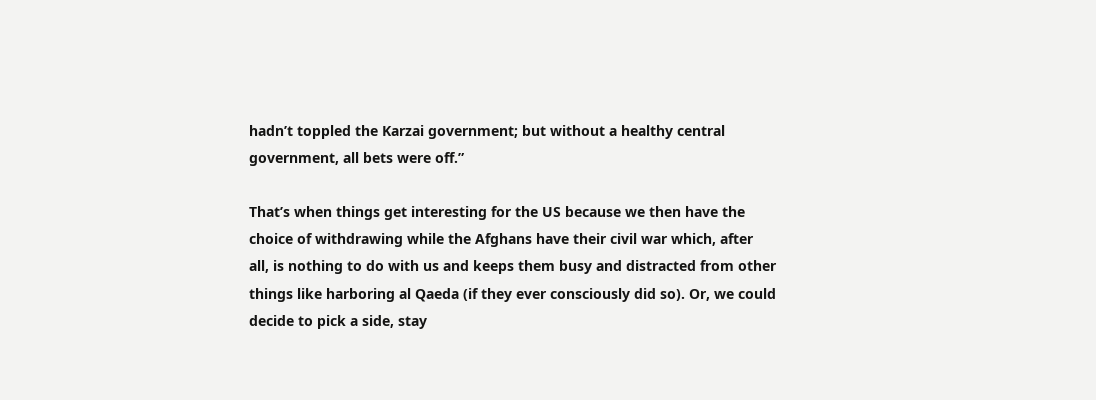hadn’t toppled the Karzai government; but without a healthy central government, all bets were off.”

That’s when things get interesting for the US because we then have the choice of withdrawing while the Afghans have their civil war which, after all, is nothing to do with us and keeps them busy and distracted from other things like harboring al Qaeda (if they ever consciously did so). Or, we could decide to pick a side, stay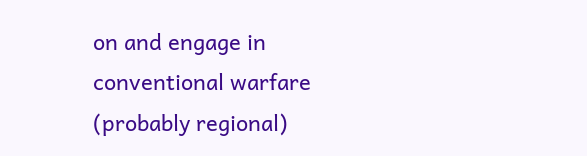on and engage in conventional warfare (probably regional)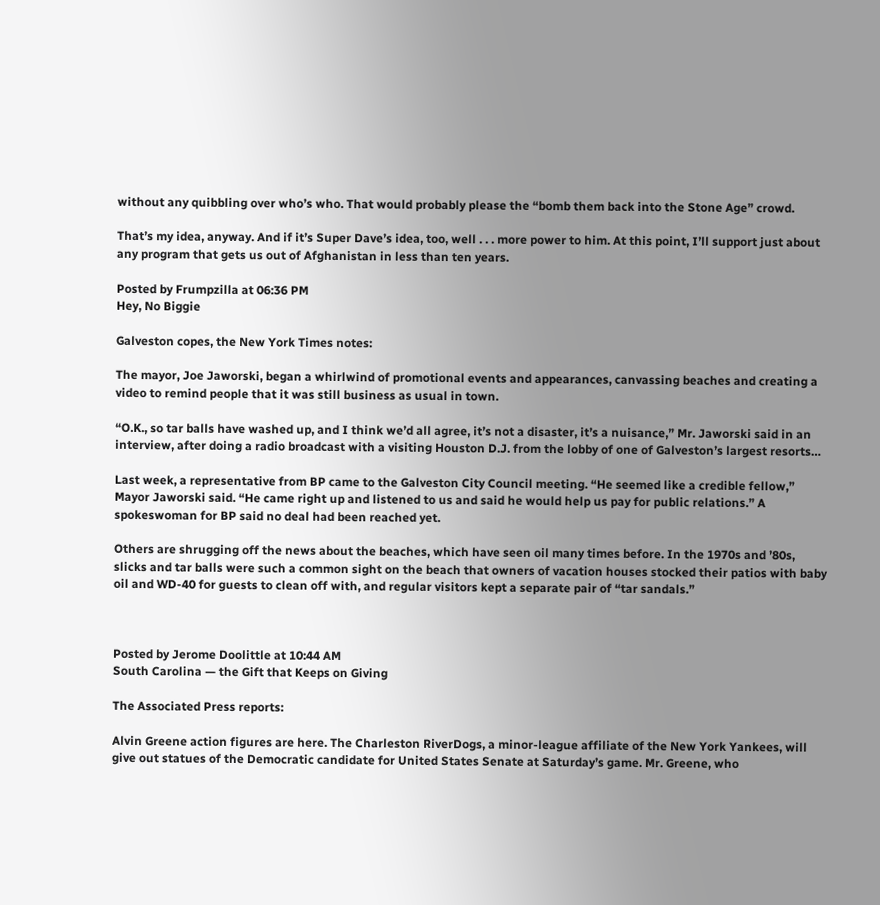without any quibbling over who’s who. That would probably please the “bomb them back into the Stone Age” crowd.

That’s my idea, anyway. And if it’s Super Dave’s idea, too, well . . . more power to him. At this point, I’ll support just about any program that gets us out of Afghanistan in less than ten years.

Posted by Frumpzilla at 06:36 PM
Hey, No Biggie

Galveston copes, the New York Times notes:

The mayor, Joe Jaworski, began a whirlwind of promotional events and appearances, canvassing beaches and creating a video to remind people that it was still business as usual in town.

“O.K., so tar balls have washed up, and I think we’d all agree, it’s not a disaster, it’s a nuisance,” Mr. Jaworski said in an interview, after doing a radio broadcast with a visiting Houston D.J. from the lobby of one of Galveston’s largest resorts…

Last week, a representative from BP came to the Galveston City Council meeting. “He seemed like a credible fellow,” Mayor Jaworski said. “He came right up and listened to us and said he would help us pay for public relations.” A spokeswoman for BP said no deal had been reached yet.

Others are shrugging off the news about the beaches, which have seen oil many times before. In the 1970s and ’80s, slicks and tar balls were such a common sight on the beach that owners of vacation houses stocked their patios with baby oil and WD-40 for guests to clean off with, and regular visitors kept a separate pair of “tar sandals.”



Posted by Jerome Doolittle at 10:44 AM
South Carolina — the Gift that Keeps on Giving

The Associated Press reports:

Alvin Greene action figures are here. The Charleston RiverDogs, a minor-league affiliate of the New York Yankees, will give out statues of the Democratic candidate for United States Senate at Saturday’s game. Mr. Greene, who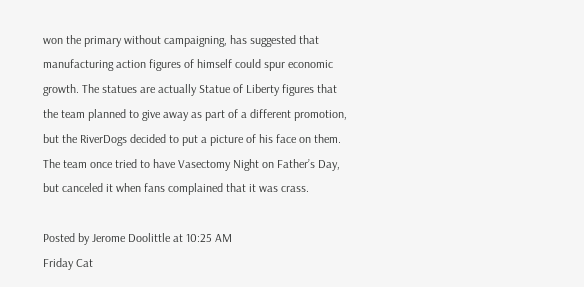won the primary without campaigning, has suggested that manufacturing action figures of himself could spur economic growth. The statues are actually Statue of Liberty figures that the team planned to give away as part of a different promotion, but the RiverDogs decided to put a picture of his face on them. The team once tried to have Vasectomy Night on Father’s Day, but canceled it when fans complained that it was crass.

Posted by Jerome Doolittle at 10:25 AM
Friday Cat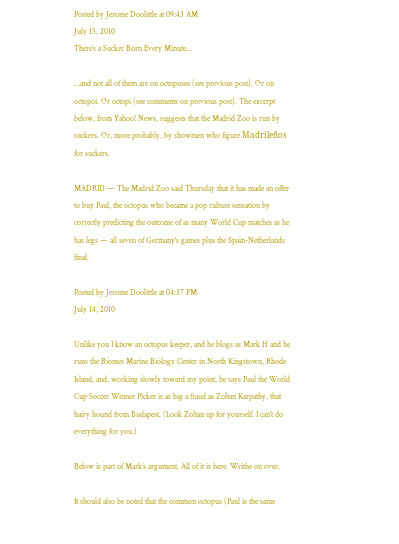Posted by Jerome Doolittle at 09:43 AM
July 15, 2010
There’s a Sucker Born Every Minute…

…and not all of them are on octopuses (see previous post). Or on octopoi. Or octopi (see comments on previous post). The excerpt below, from Yahoo! News, suggests that the Madrid Zoo is run by suckers. Or, more probably, by showmen who figure Madrileños for suckers.

MADRID — The Madrid Zoo said Thursday that it has made an offer to buy Paul, the octopus who became a pop culture sensation by correctly predicting the outcome of as many World Cup matches as he has legs — all seven of Germany's games plus the Spain-Netherlands final.

Posted by Jerome Doolittle at 04:37 PM
July 14, 2010

Unlike you I know an octopus keeper, and he blogs as Mark H and he runs the Biomes Marine Biology Center in North Kingstown, Rhode Island, and, working slowly toward my point, he says Paul the World Cup Soccer Winner Picker is as big a fraud as Zoltan Karpathy, that hairy hound from Budapest. (Look Zoltan up for yourself. I can’t do everything for you.)

Below is part of Mark’s argument. All of it is here. Writhe on over.

It should also be noted that the common octopus (Paul is the same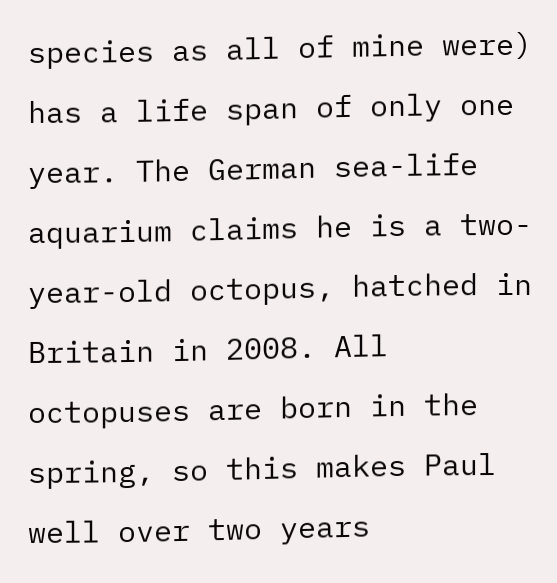species as all of mine were) has a life span of only one year. The German sea-life aquarium claims he is a two-year-old octopus, hatched in Britain in 2008. All octopuses are born in the spring, so this makes Paul well over two years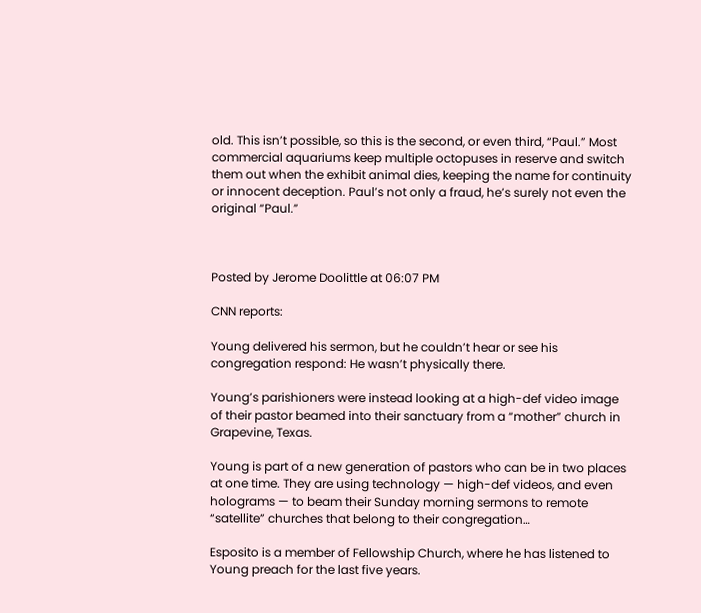old. This isn’t possible, so this is the second, or even third, “Paul.” Most commercial aquariums keep multiple octopuses in reserve and switch them out when the exhibit animal dies, keeping the name for continuity or innocent deception. Paul’s not only a fraud, he’s surely not even the original “Paul.”



Posted by Jerome Doolittle at 06:07 PM

CNN reports:

Young delivered his sermon, but he couldn’t hear or see his congregation respond: He wasn’t physically there.

Young’s parishioners were instead looking at a high-def video image of their pastor beamed into their sanctuary from a “mother” church in Grapevine, Texas.

Young is part of a new generation of pastors who can be in two places at one time. They are using technology — high-def videos, and even holograms — to beam their Sunday morning sermons to remote “satellite” churches that belong to their congregation…

Esposito is a member of Fellowship Church, where he has listened to Young preach for the last five years.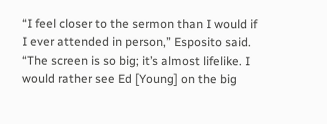“I feel closer to the sermon than I would if I ever attended in person,” Esposito said. “The screen is so big; it’s almost lifelike. I would rather see Ed [Young] on the big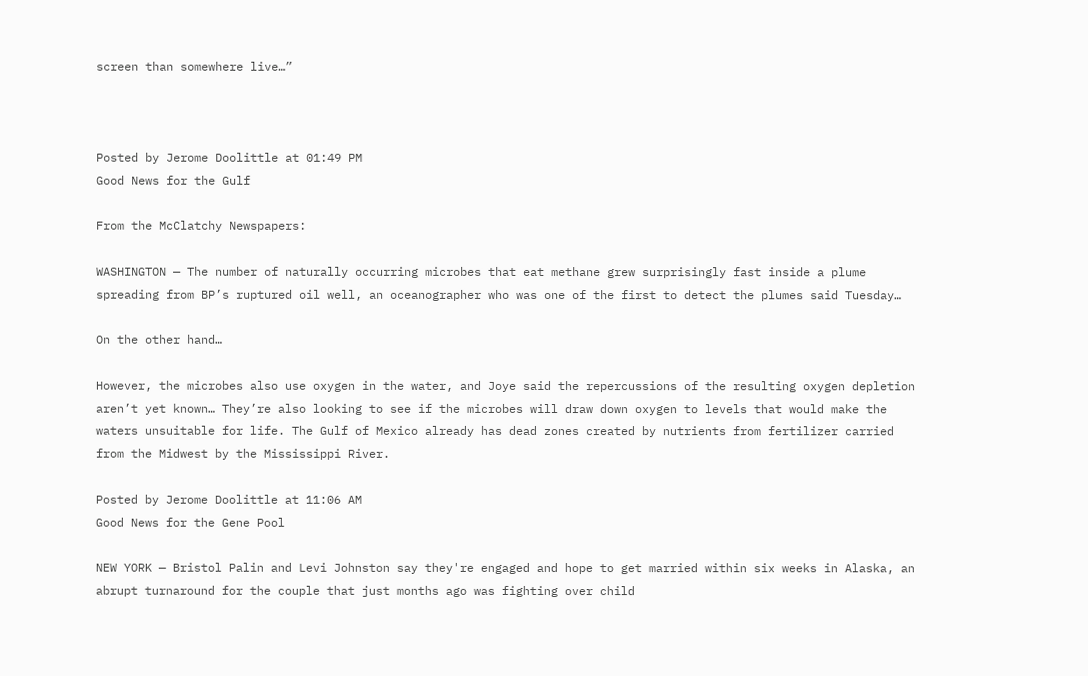screen than somewhere live…”



Posted by Jerome Doolittle at 01:49 PM
Good News for the Gulf

From the McClatchy Newspapers:

WASHINGTON — The number of naturally occurring microbes that eat methane grew surprisingly fast inside a plume spreading from BP’s ruptured oil well, an oceanographer who was one of the first to detect the plumes said Tuesday…

On the other hand…

However, the microbes also use oxygen in the water, and Joye said the repercussions of the resulting oxygen depletion aren’t yet known… They’re also looking to see if the microbes will draw down oxygen to levels that would make the waters unsuitable for life. The Gulf of Mexico already has dead zones created by nutrients from fertilizer carried from the Midwest by the Mississippi River.

Posted by Jerome Doolittle at 11:06 AM
Good News for the Gene Pool

NEW YORK — Bristol Palin and Levi Johnston say they're engaged and hope to get married within six weeks in Alaska, an abrupt turnaround for the couple that just months ago was fighting over child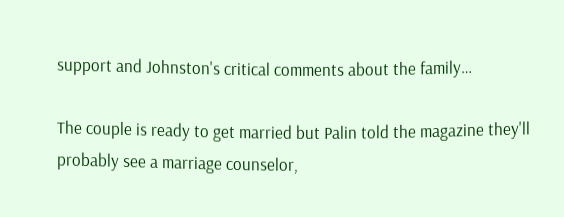support and Johnston's critical comments about the family…

The couple is ready to get married but Palin told the magazine they'll probably see a marriage counselor,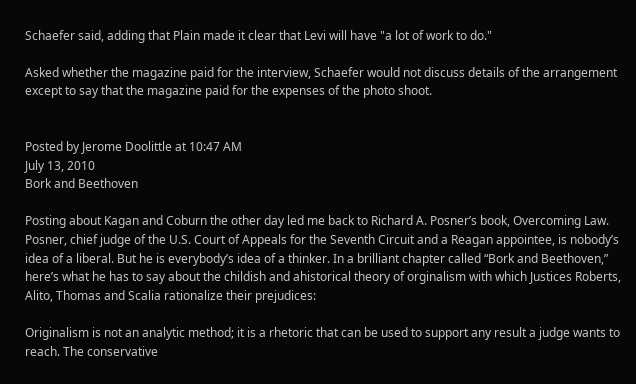Schaefer said, adding that Plain made it clear that Levi will have "a lot of work to do."

Asked whether the magazine paid for the interview, Schaefer would not discuss details of the arrangement except to say that the magazine paid for the expenses of the photo shoot.


Posted by Jerome Doolittle at 10:47 AM
July 13, 2010
Bork and Beethoven

Posting about Kagan and Coburn the other day led me back to Richard A. Posner’s book, Overcoming Law. Posner, chief judge of the U.S. Court of Appeals for the Seventh Circuit and a Reagan appointee, is nobody’s idea of a liberal. But he is everybody’s idea of a thinker. In a brilliant chapter called “Bork and Beethoven,” here’s what he has to say about the childish and ahistorical theory of orginalism with which Justices Roberts, Alito, Thomas and Scalia rationalize their prejudices:

Originalism is not an analytic method; it is a rhetoric that can be used to support any result a judge wants to reach. The conservative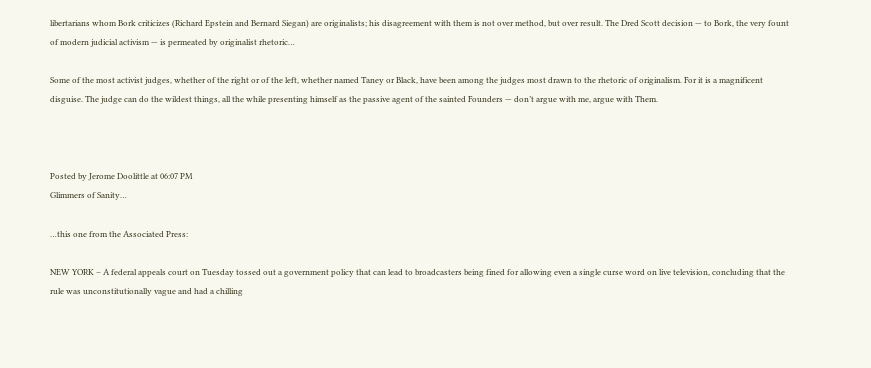libertarians whom Bork criticizes (Richard Epstein and Bernard Siegan) are originalists; his disagreement with them is not over method, but over result. The Dred Scott decision — to Bork, the very fount of modern judicial activism — is permeated by originalist rhetoric…

Some of the most activist judges, whether of the right or of the left, whether named Taney or Black, have been among the judges most drawn to the rhetoric of originalism. For it is a magnificent disguise. The judge can do the wildest things, all the while presenting himself as the passive agent of the sainted Founders — don’t argue with me, argue with Them.



Posted by Jerome Doolittle at 06:07 PM
Glimmers of Sanity…

…this one from the Associated Press:

NEW YORK – A federal appeals court on Tuesday tossed out a government policy that can lead to broadcasters being fined for allowing even a single curse word on live television, concluding that the rule was unconstitutionally vague and had a chilling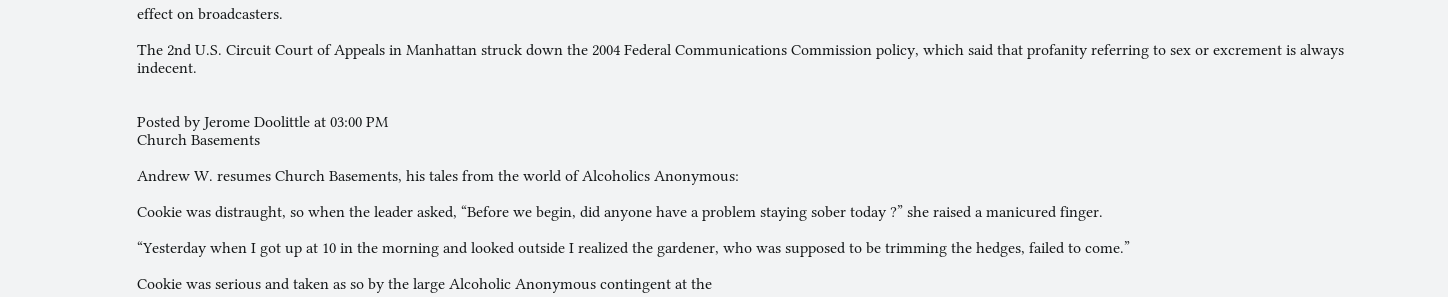effect on broadcasters.

The 2nd U.S. Circuit Court of Appeals in Manhattan struck down the 2004 Federal Communications Commission policy, which said that profanity referring to sex or excrement is always indecent.


Posted by Jerome Doolittle at 03:00 PM
Church Basements

Andrew W. resumes Church Basements, his tales from the world of Alcoholics Anonymous:

Cookie was distraught, so when the leader asked, “Before we begin, did anyone have a problem staying sober today ?” she raised a manicured finger.

“Yesterday when I got up at 10 in the morning and looked outside I realized the gardener, who was supposed to be trimming the hedges, failed to come.”

Cookie was serious and taken as so by the large Alcoholic Anonymous contingent at the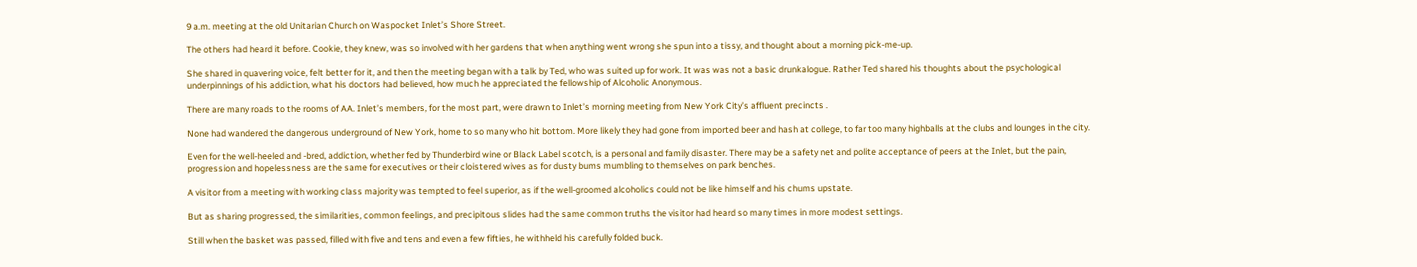9 a.m. meeting at the old Unitarian Church on Waspocket Inlet’s Shore Street.

The others had heard it before. Cookie, they knew, was so involved with her gardens that when anything went wrong she spun into a tissy, and thought about a morning pick-me-up.

She shared in quavering voice, felt better for it, and then the meeting began with a talk by Ted, who was suited up for work. It was was not a basic drunkalogue. Rather Ted shared his thoughts about the psychological underpinnings of his addiction, what his doctors had believed, how much he appreciated the fellowship of Alcoholic Anonymous.

There are many roads to the rooms of AA. Inlet’s members, for the most part, were drawn to Inlet’s morning meeting from New York City’s affluent precincts .

None had wandered the dangerous underground of New York, home to so many who hit bottom. More likely they had gone from imported beer and hash at college, to far too many highballs at the clubs and lounges in the city.

Even for the well-heeled and -bred, addiction, whether fed by Thunderbird wine or Black Label scotch, is a personal and family disaster. There may be a safety net and polite acceptance of peers at the Inlet, but the pain, progression and hopelessness are the same for executives or their cloistered wives as for dusty bums mumbling to themselves on park benches.

A visitor from a meeting with working class majority was tempted to feel superior, as if the well-groomed alcoholics could not be like himself and his chums upstate.

But as sharing progressed, the similarities, common feelings, and precipitous slides had the same common truths the visitor had heard so many times in more modest settings.

Still when the basket was passed, filled with five and tens and even a few fifties, he withheld his carefully folded buck.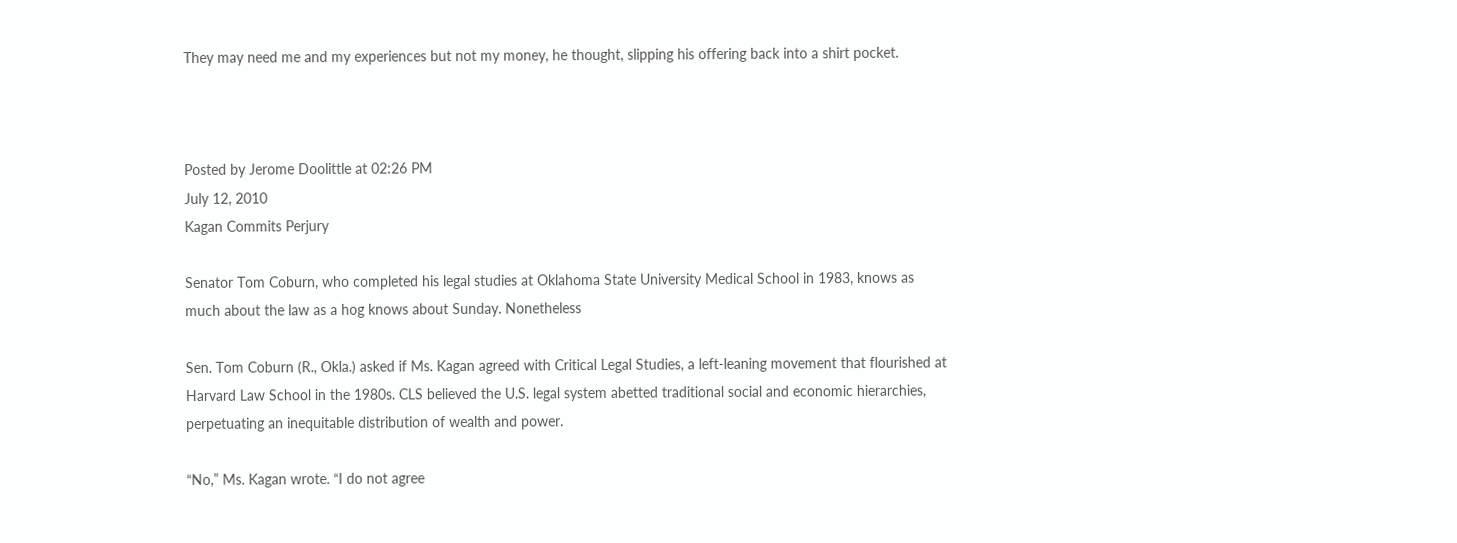They may need me and my experiences but not my money, he thought, slipping his offering back into a shirt pocket.



Posted by Jerome Doolittle at 02:26 PM
July 12, 2010
Kagan Commits Perjury

Senator Tom Coburn, who completed his legal studies at Oklahoma State University Medical School in 1983, knows as much about the law as a hog knows about Sunday. Nonetheless

Sen. Tom Coburn (R., Okla.) asked if Ms. Kagan agreed with Critical Legal Studies, a left-leaning movement that flourished at Harvard Law School in the 1980s. CLS believed the U.S. legal system abetted traditional social and economic hierarchies, perpetuating an inequitable distribution of wealth and power.

“No,” Ms. Kagan wrote. “I do not agree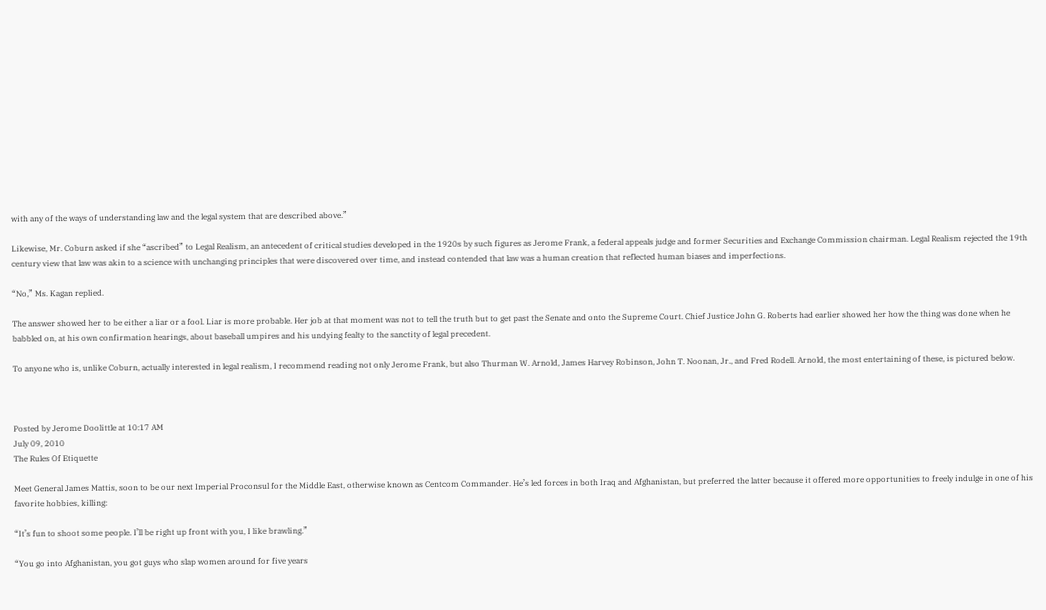with any of the ways of understanding law and the legal system that are described above.”

Likewise, Mr. Coburn asked if she “ascribed” to Legal Realism, an antecedent of critical studies developed in the 1920s by such figures as Jerome Frank, a federal appeals judge and former Securities and Exchange Commission chairman. Legal Realism rejected the 19th century view that law was akin to a science with unchanging principles that were discovered over time, and instead contended that law was a human creation that reflected human biases and imperfections.

“No,” Ms. Kagan replied.

The answer showed her to be either a liar or a fool. Liar is more probable. Her job at that moment was not to tell the truth but to get past the Senate and onto the Supreme Court. Chief Justice John G. Roberts had earlier showed her how the thing was done when he babbled on, at his own confirmation hearings, about baseball umpires and his undying fealty to the sanctity of legal precedent.

To anyone who is, unlike Coburn, actually interested in legal realism, I recommend reading not only Jerome Frank, but also Thurman W. Arnold, James Harvey Robinson, John T. Noonan, Jr., and Fred Rodell. Arnold, the most entertaining of these, is pictured below.



Posted by Jerome Doolittle at 10:17 AM
July 09, 2010
The Rules Of Etiquette

Meet General James Mattis, soon to be our next Imperial Proconsul for the Middle East, otherwise known as Centcom Commander. He’s led forces in both Iraq and Afghanistan, but preferred the latter because it offered more opportunities to freely indulge in one of his favorite hobbies, killing:

“It’s fun to shoot some people. I’ll be right up front with you, I like brawling.”

“You go into Afghanistan, you got guys who slap women around for five years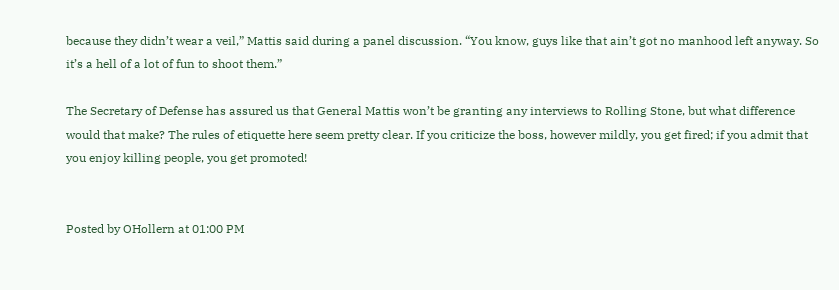because they didn’t wear a veil,” Mattis said during a panel discussion. “You know, guys like that ain’t got no manhood left anyway. So it’s a hell of a lot of fun to shoot them.”

The Secretary of Defense has assured us that General Mattis won’t be granting any interviews to Rolling Stone, but what difference would that make? The rules of etiquette here seem pretty clear. If you criticize the boss, however mildly, you get fired; if you admit that you enjoy killing people, you get promoted!


Posted by OHollern at 01:00 PM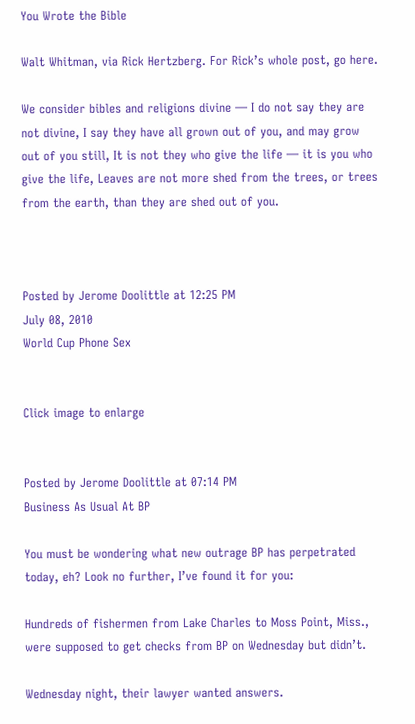You Wrote the Bible

Walt Whitman, via Rick Hertzberg. For Rick’s whole post, go here.

We consider bibles and religions divine — I do not say they are not divine, I say they have all grown out of you, and may grow out of you still, It is not they who give the life — it is you who give the life, Leaves are not more shed from the trees, or trees from the earth, than they are shed out of you.



Posted by Jerome Doolittle at 12:25 PM
July 08, 2010
World Cup Phone Sex


Click image to enlarge


Posted by Jerome Doolittle at 07:14 PM
Business As Usual At BP

You must be wondering what new outrage BP has perpetrated today, eh? Look no further, I’ve found it for you:

Hundreds of fishermen from Lake Charles to Moss Point, Miss., were supposed to get checks from BP on Wednesday but didn’t.

Wednesday night, their lawyer wanted answers.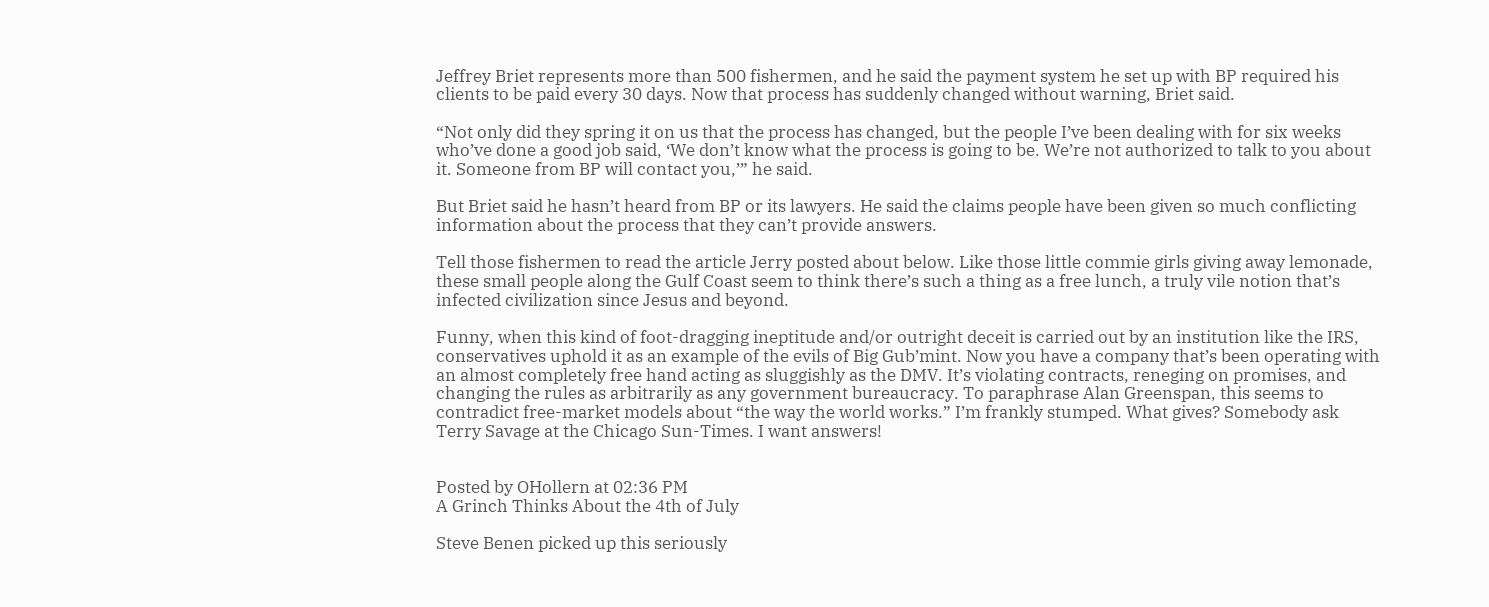Jeffrey Briet represents more than 500 fishermen, and he said the payment system he set up with BP required his clients to be paid every 30 days. Now that process has suddenly changed without warning, Briet said.

“Not only did they spring it on us that the process has changed, but the people I’ve been dealing with for six weeks who’ve done a good job said, ‘We don’t know what the process is going to be. We’re not authorized to talk to you about it. Someone from BP will contact you,’” he said.

But Briet said he hasn’t heard from BP or its lawyers. He said the claims people have been given so much conflicting information about the process that they can’t provide answers.

Tell those fishermen to read the article Jerry posted about below. Like those little commie girls giving away lemonade, these small people along the Gulf Coast seem to think there’s such a thing as a free lunch, a truly vile notion that’s infected civilization since Jesus and beyond.

Funny, when this kind of foot-dragging ineptitude and/or outright deceit is carried out by an institution like the IRS, conservatives uphold it as an example of the evils of Big Gub’mint. Now you have a company that’s been operating with an almost completely free hand acting as sluggishly as the DMV. It’s violating contracts, reneging on promises, and changing the rules as arbitrarily as any government bureaucracy. To paraphrase Alan Greenspan, this seems to contradict free-market models about “the way the world works.” I’m frankly stumped. What gives? Somebody ask Terry Savage at the Chicago Sun-Times. I want answers!


Posted by OHollern at 02:36 PM
A Grinch Thinks About the 4th of July

Steve Benen picked up this seriously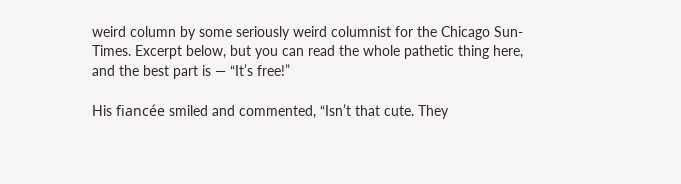weird column by some seriously weird columnist for the Chicago Sun-Times. Excerpt below, but you can read the whole pathetic thing here, and the best part is — “It’s free!”

His fiancée smiled and commented, “Isn’t that cute. They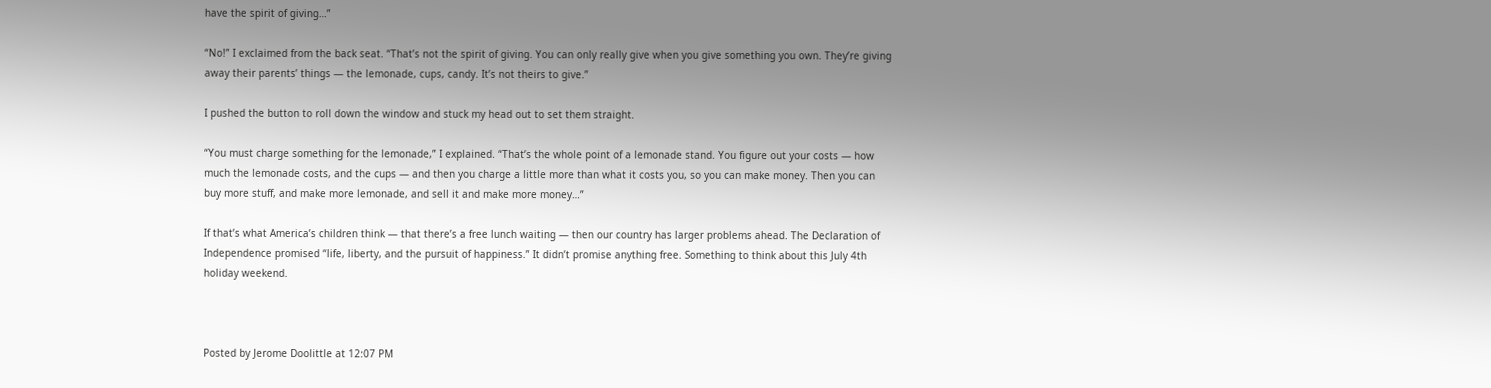have the spirit of giving…”

“No!” I exclaimed from the back seat. “That’s not the spirit of giving. You can only really give when you give something you own. They’re giving away their parents’ things — the lemonade, cups, candy. It’s not theirs to give.”

I pushed the button to roll down the window and stuck my head out to set them straight.

“You must charge something for the lemonade,” I explained. “That’s the whole point of a lemonade stand. You figure out your costs — how much the lemonade costs, and the cups — and then you charge a little more than what it costs you, so you can make money. Then you can buy more stuff, and make more lemonade, and sell it and make more money…”

If that’s what America’s children think — that there’s a free lunch waiting — then our country has larger problems ahead. The Declaration of Independence promised “life, liberty, and the pursuit of happiness.” It didn’t promise anything free. Something to think about this July 4th holiday weekend.



Posted by Jerome Doolittle at 12:07 PM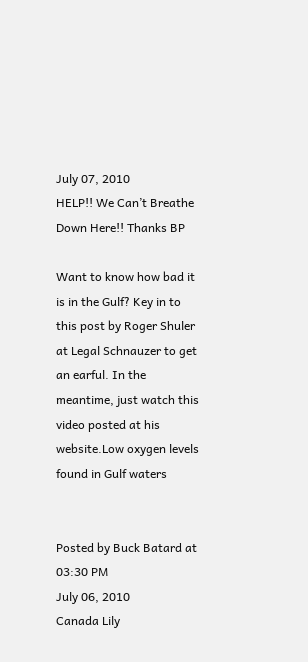July 07, 2010
HELP!! We Can’t Breathe Down Here!! Thanks BP

Want to know how bad it is in the Gulf? Key in to this post by Roger Shuler at Legal Schnauzer to get an earful. In the meantime, just watch this video posted at his website.Low oxygen levels found in Gulf waters


Posted by Buck Batard at 03:30 PM
July 06, 2010
Canada Lily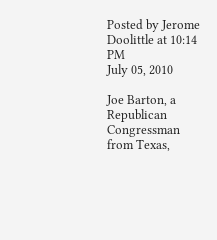Posted by Jerome Doolittle at 10:14 PM
July 05, 2010

Joe Barton, a Republican Congressman from Texas,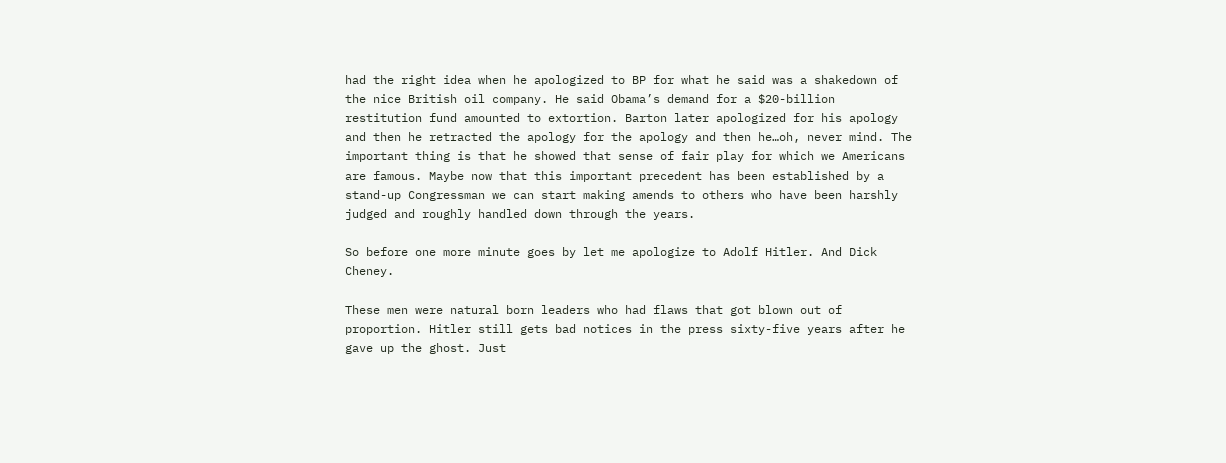had the right idea when he apologized to BP for what he said was a shakedown of the nice British oil company. He said Obama’s demand for a $20-billion restitution fund amounted to extortion. Barton later apologized for his apology and then he retracted the apology for the apology and then he…oh, never mind. The important thing is that he showed that sense of fair play for which we Americans are famous. Maybe now that this important precedent has been established by a stand-up Congressman we can start making amends to others who have been harshly judged and roughly handled down through the years.

So before one more minute goes by let me apologize to Adolf Hitler. And Dick Cheney.

These men were natural born leaders who had flaws that got blown out of proportion. Hitler still gets bad notices in the press sixty-five years after he gave up the ghost. Just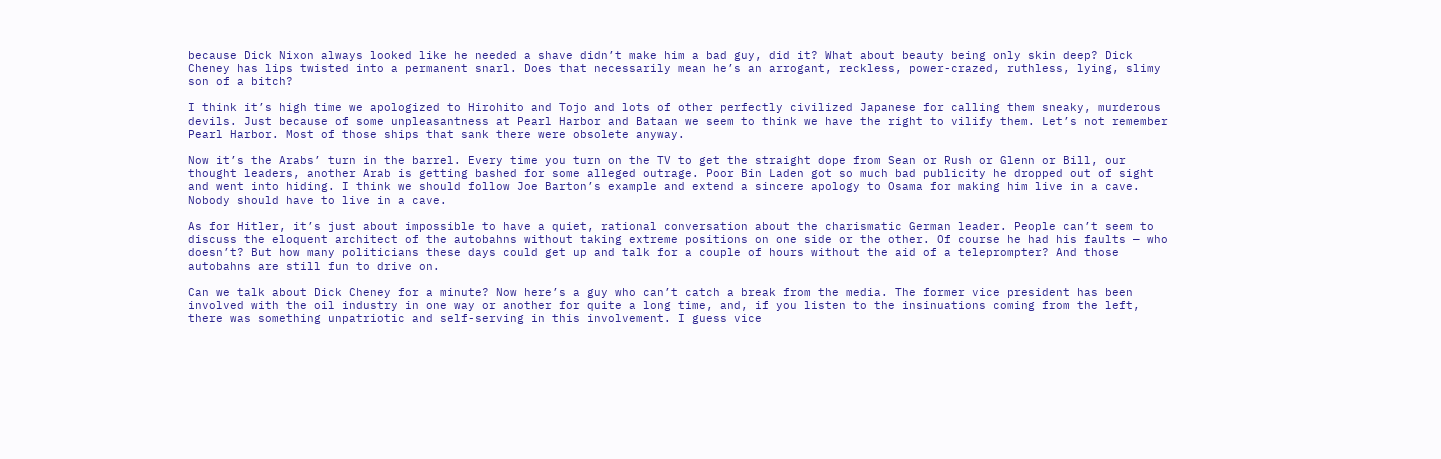because Dick Nixon always looked like he needed a shave didn’t make him a bad guy, did it? What about beauty being only skin deep? Dick Cheney has lips twisted into a permanent snarl. Does that necessarily mean he’s an arrogant, reckless, power-crazed, ruthless, lying, slimy son of a bitch?

I think it’s high time we apologized to Hirohito and Tojo and lots of other perfectly civilized Japanese for calling them sneaky, murderous devils. Just because of some unpleasantness at Pearl Harbor and Bataan we seem to think we have the right to vilify them. Let’s not remember Pearl Harbor. Most of those ships that sank there were obsolete anyway.

Now it’s the Arabs’ turn in the barrel. Every time you turn on the TV to get the straight dope from Sean or Rush or Glenn or Bill, our thought leaders, another Arab is getting bashed for some alleged outrage. Poor Bin Laden got so much bad publicity he dropped out of sight and went into hiding. I think we should follow Joe Barton’s example and extend a sincere apology to Osama for making him live in a cave. Nobody should have to live in a cave.

As for Hitler, it’s just about impossible to have a quiet, rational conversation about the charismatic German leader. People can’t seem to discuss the eloquent architect of the autobahns without taking extreme positions on one side or the other. Of course he had his faults — who doesn’t? But how many politicians these days could get up and talk for a couple of hours without the aid of a teleprompter? And those autobahns are still fun to drive on.

Can we talk about Dick Cheney for a minute? Now here’s a guy who can’t catch a break from the media. The former vice president has been involved with the oil industry in one way or another for quite a long time, and, if you listen to the insinuations coming from the left, there was something unpatriotic and self-serving in this involvement. I guess vice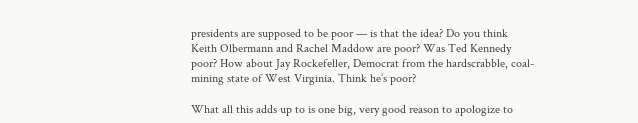presidents are supposed to be poor — is that the idea? Do you think Keith Olbermann and Rachel Maddow are poor? Was Ted Kennedy poor? How about Jay Rockefeller, Democrat from the hardscrabble, coal-mining state of West Virginia. Think he’s poor?

What all this adds up to is one big, very good reason to apologize to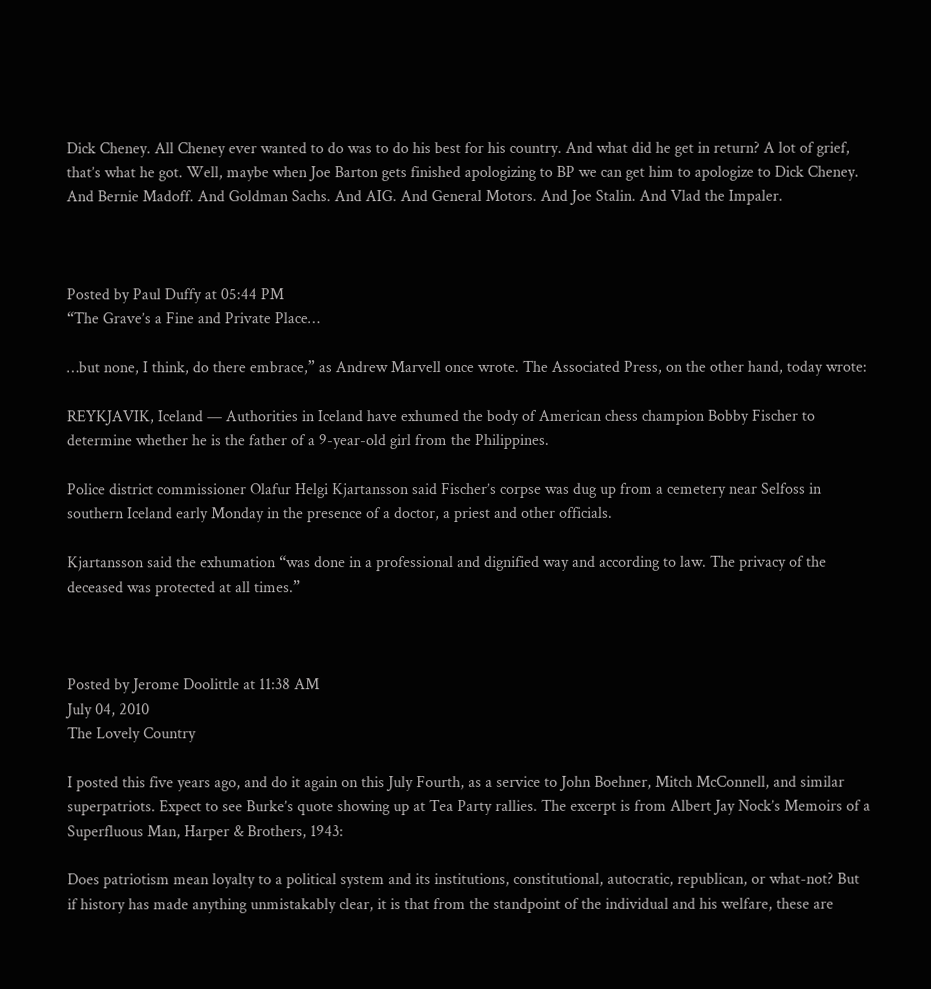Dick Cheney. All Cheney ever wanted to do was to do his best for his country. And what did he get in return? A lot of grief, that’s what he got. Well, maybe when Joe Barton gets finished apologizing to BP we can get him to apologize to Dick Cheney. And Bernie Madoff. And Goldman Sachs. And AIG. And General Motors. And Joe Stalin. And Vlad the Impaler.



Posted by Paul Duffy at 05:44 PM
“The Grave’s a Fine and Private Place…

…but none, I think, do there embrace,” as Andrew Marvell once wrote. The Associated Press, on the other hand, today wrote:

REYKJAVIK, Iceland — Authorities in Iceland have exhumed the body of American chess champion Bobby Fischer to determine whether he is the father of a 9-year-old girl from the Philippines.

Police district commissioner Olafur Helgi Kjartansson said Fischer’s corpse was dug up from a cemetery near Selfoss in southern Iceland early Monday in the presence of a doctor, a priest and other officials.

Kjartansson said the exhumation “was done in a professional and dignified way and according to law. The privacy of the deceased was protected at all times.”



Posted by Jerome Doolittle at 11:38 AM
July 04, 2010
The Lovely Country

I posted this five years ago, and do it again on this July Fourth, as a service to John Boehner, Mitch McConnell, and similar superpatriots. Expect to see Burke’s quote showing up at Tea Party rallies. The excerpt is from Albert Jay Nock’s Memoirs of a Superfluous Man, Harper & Brothers, 1943:

Does patriotism mean loyalty to a political system and its institutions, constitutional, autocratic, republican, or what-not? But if history has made anything unmistakably clear, it is that from the standpoint of the individual and his welfare, these are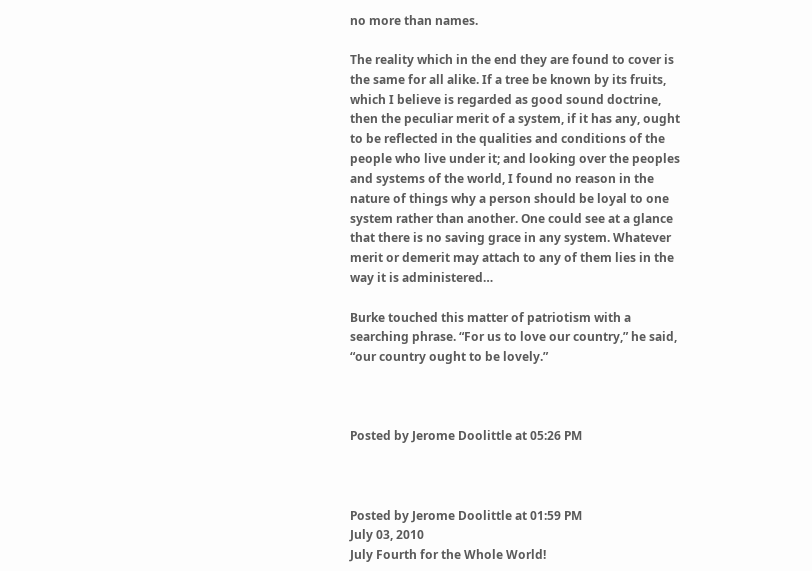no more than names.

The reality which in the end they are found to cover is the same for all alike. If a tree be known by its fruits, which I believe is regarded as good sound doctrine, then the peculiar merit of a system, if it has any, ought to be reflected in the qualities and conditions of the people who live under it; and looking over the peoples and systems of the world, I found no reason in the nature of things why a person should be loyal to one system rather than another. One could see at a glance that there is no saving grace in any system. Whatever merit or demerit may attach to any of them lies in the way it is administered…

Burke touched this matter of patriotism with a searching phrase. “For us to love our country,” he said, “our country ought to be lovely.”



Posted by Jerome Doolittle at 05:26 PM



Posted by Jerome Doolittle at 01:59 PM
July 03, 2010
July Fourth for the Whole World!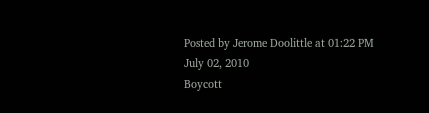Posted by Jerome Doolittle at 01:22 PM
July 02, 2010
Boycott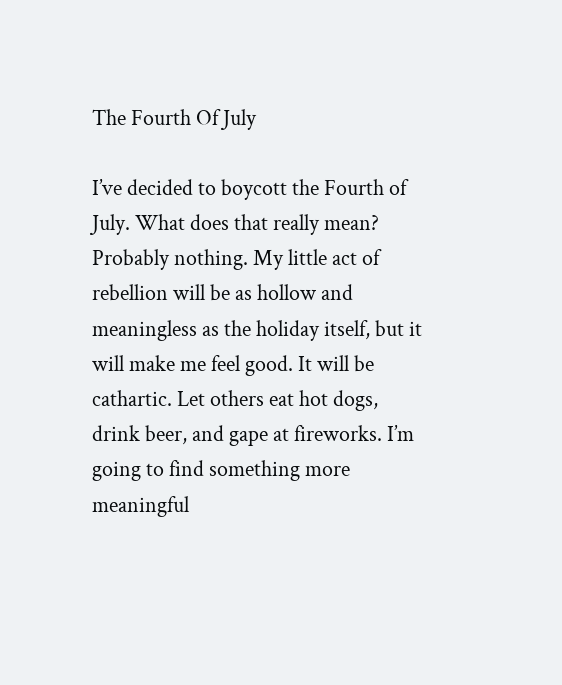The Fourth Of July

I’ve decided to boycott the Fourth of July. What does that really mean? Probably nothing. My little act of rebellion will be as hollow and meaningless as the holiday itself, but it will make me feel good. It will be cathartic. Let others eat hot dogs, drink beer, and gape at fireworks. I’m going to find something more meaningful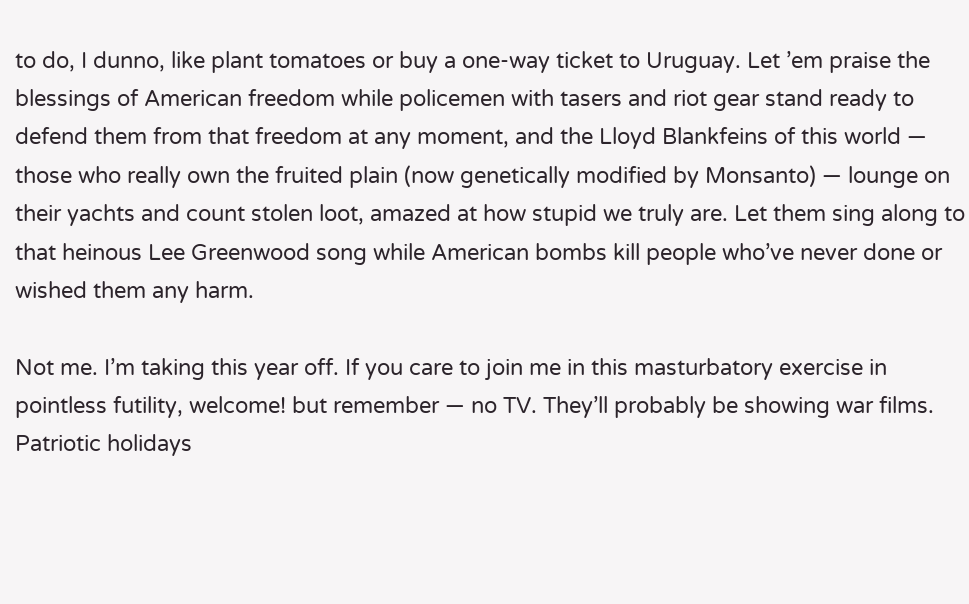to do, I dunno, like plant tomatoes or buy a one-way ticket to Uruguay. Let ’em praise the blessings of American freedom while policemen with tasers and riot gear stand ready to defend them from that freedom at any moment, and the Lloyd Blankfeins of this world — those who really own the fruited plain (now genetically modified by Monsanto) — lounge on their yachts and count stolen loot, amazed at how stupid we truly are. Let them sing along to that heinous Lee Greenwood song while American bombs kill people who’ve never done or wished them any harm.

Not me. I’m taking this year off. If you care to join me in this masturbatory exercise in pointless futility, welcome! but remember — no TV. They’ll probably be showing war films. Patriotic holidays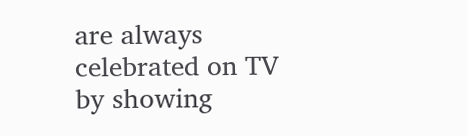are always celebrated on TV by showing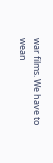war films. We have to wean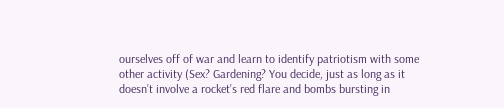ourselves off of war and learn to identify patriotism with some other activity (Sex? Gardening? You decide, just as long as it doesn’t involve a rocket’s red flare and bombs bursting in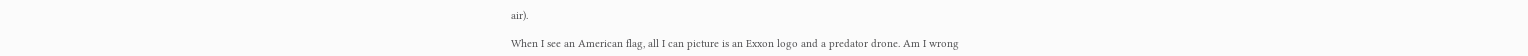air).

When I see an American flag, all I can picture is an Exxon logo and a predator drone. Am I wrong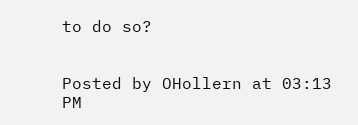to do so?


Posted by OHollern at 03:13 PM